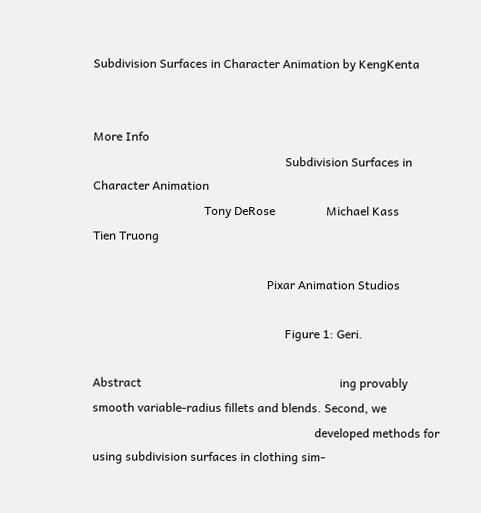Subdivision Surfaces in Character Animation by KengKenta


More Info
                                                                Subdivision Surfaces in Character Animation
                                     Tony DeRose                 Michael Kass              Tien Truong

                                                          Pixar Animation Studios

                                                                Figure 1: Geri.

Abstract                                                                  ing provably smooth variable-radius fillets and blends. Second, we
                                                                          developed methods for using subdivision surfaces in clothing sim-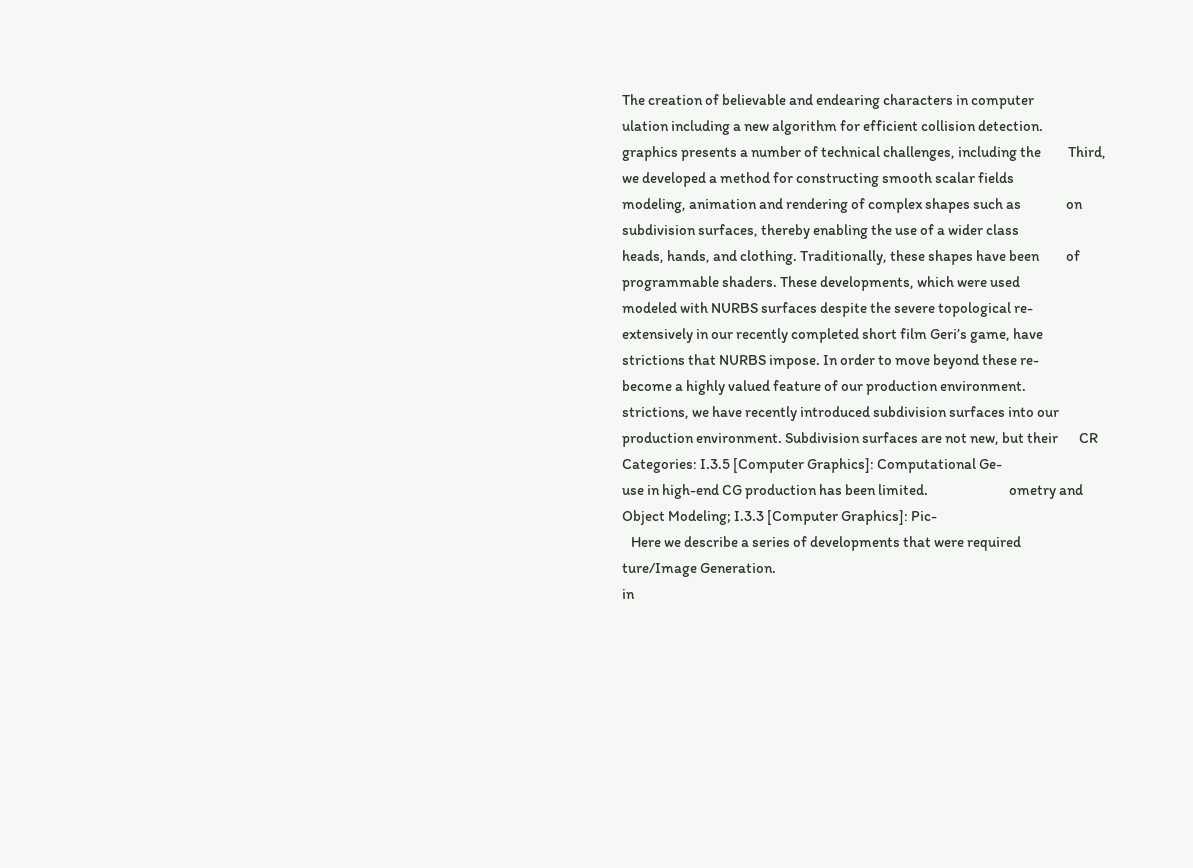The creation of believable and endearing characters in computer           ulation including a new algorithm for efficient collision detection.
graphics presents a number of technical challenges, including the         Third, we developed a method for constructing smooth scalar fields
modeling, animation and rendering of complex shapes such as               on subdivision surfaces, thereby enabling the use of a wider class
heads, hands, and clothing. Traditionally, these shapes have been         of programmable shaders. These developments, which were used
modeled with NURBS surfaces despite the severe topological re-            extensively in our recently completed short film Geri’s game, have
strictions that NURBS impose. In order to move beyond these re-           become a highly valued feature of our production environment.
strictions, we have recently introduced subdivision surfaces into our
production environment. Subdivision surfaces are not new, but their       CR Categories: I.3.5 [Computer Graphics]: Computational Ge-
use in high-end CG production has been limited.                           ometry and Object Modeling; I.3.3 [Computer Graphics]: Pic-
   Here we describe a series of developments that were required           ture/Image Generation.
in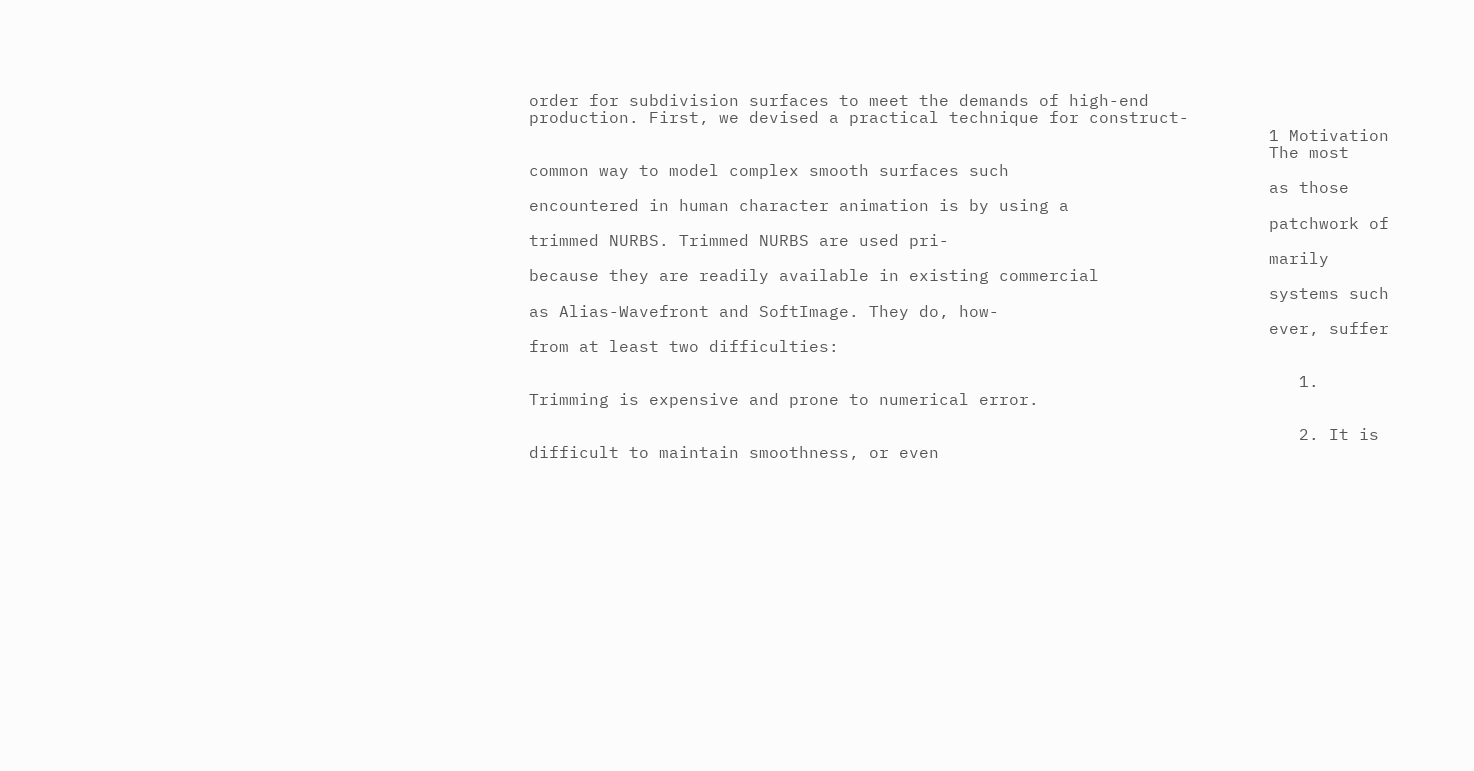order for subdivision surfaces to meet the demands of high-end
production. First, we devised a practical technique for construct-
                                                                          1 Motivation
                                                                          The most common way to model complex smooth surfaces such
                                                                          as those encountered in human character animation is by using a
                                                                          patchwork of trimmed NURBS. Trimmed NURBS are used pri-
                                                                          marily because they are readily available in existing commercial
                                                                          systems such as Alias-Wavefront and SoftImage. They do, how-
                                                                          ever, suffer from at least two difficulties:

                                                                             1. Trimming is expensive and prone to numerical error.

                                                                             2. It is difficult to maintain smoothness, or even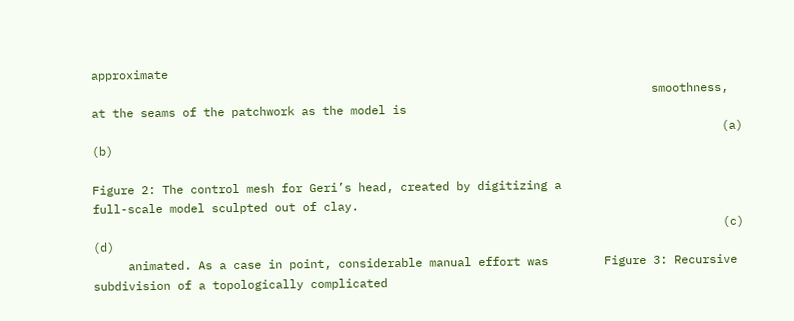approximate
                                                                                smoothness, at the seams of the patchwork as the model is
                                                                                          (a)                              (b)

Figure 2: The control mesh for Geri’s head, created by digitizing a
full-scale model sculpted out of clay.
                                                                                          (c)                              (d)
     animated. As a case in point, considerable manual effort was        Figure 3: Recursive subdivision of a topologically complicated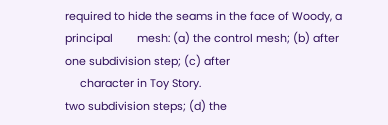required to hide the seams in the face of Woody, a principal        mesh: (a) the control mesh; (b) after one subdivision step; (c) after
     character in Toy Story.                                             two subdivision steps; (d) the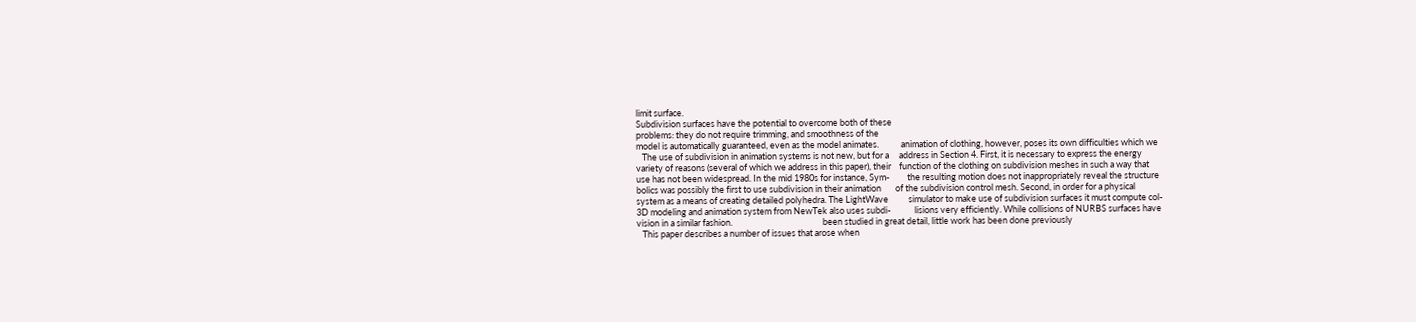limit surface.
Subdivision surfaces have the potential to overcome both of these
problems: they do not require trimming, and smoothness of the
model is automatically guaranteed, even as the model animates.           animation of clothing, however, poses its own difficulties which we
   The use of subdivision in animation systems is not new, but for a     address in Section 4. First, it is necessary to express the energy
variety of reasons (several of which we address in this paper), their    function of the clothing on subdivision meshes in such a way that
use has not been widespread. In the mid 1980s for instance, Sym-         the resulting motion does not inappropriately reveal the structure
bolics was possibly the first to use subdivision in their animation       of the subdivision control mesh. Second, in order for a physical
system as a means of creating detailed polyhedra. The LightWave          simulator to make use of subdivision surfaces it must compute col-
3D modeling and animation system from NewTek also uses subdi-            lisions very efficiently. While collisions of NURBS surfaces have
vision in a similar fashion.                                             been studied in great detail, little work has been done previously
   This paper describes a number of issues that arose when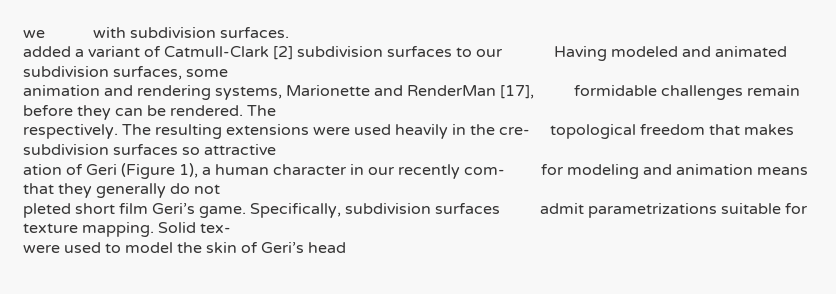we            with subdivision surfaces.
added a variant of Catmull-Clark [2] subdivision surfaces to our             Having modeled and animated subdivision surfaces, some
animation and rendering systems, Marionette and RenderMan [17],          formidable challenges remain before they can be rendered. The
respectively. The resulting extensions were used heavily in the cre-     topological freedom that makes subdivision surfaces so attractive
ation of Geri (Figure 1), a human character in our recently com-         for modeling and animation means that they generally do not
pleted short film Geri’s game. Specifically, subdivision surfaces          admit parametrizations suitable for texture mapping. Solid tex-
were used to model the skin of Geri’s head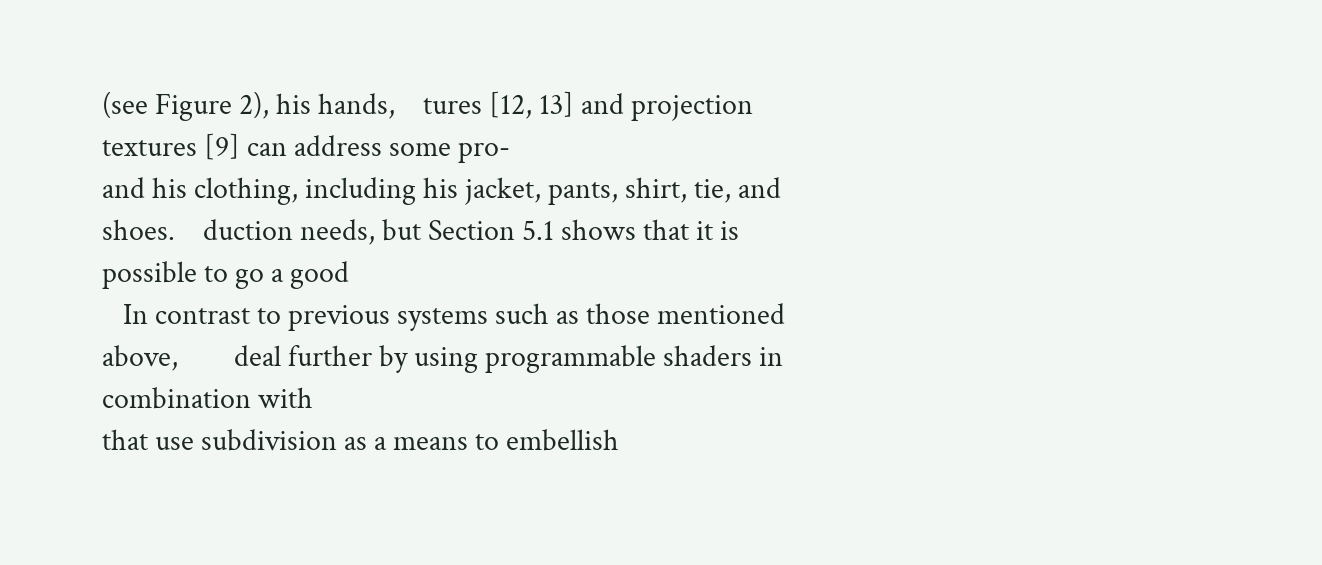(see Figure 2), his hands,    tures [12, 13] and projection textures [9] can address some pro-
and his clothing, including his jacket, pants, shirt, tie, and shoes.    duction needs, but Section 5.1 shows that it is possible to go a good
   In contrast to previous systems such as those mentioned above,        deal further by using programmable shaders in combination with
that use subdivision as a means to embellish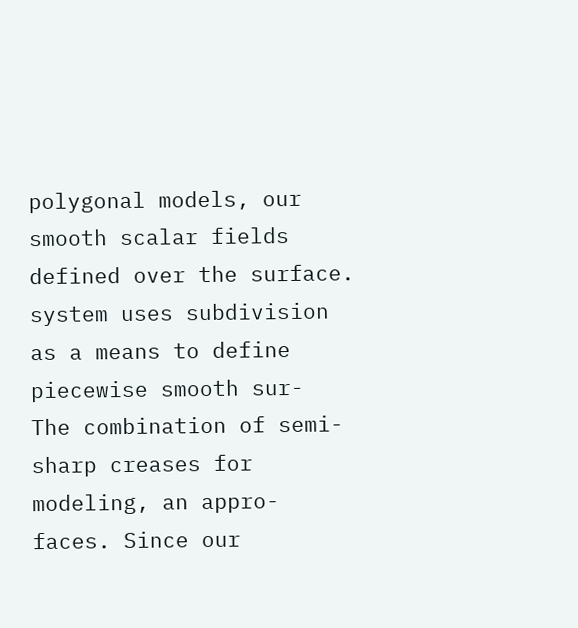polygonal models, our       smooth scalar fields defined over the surface.
system uses subdivision as a means to define piecewise smooth sur-            The combination of semi-sharp creases for modeling, an appro-
faces. Since our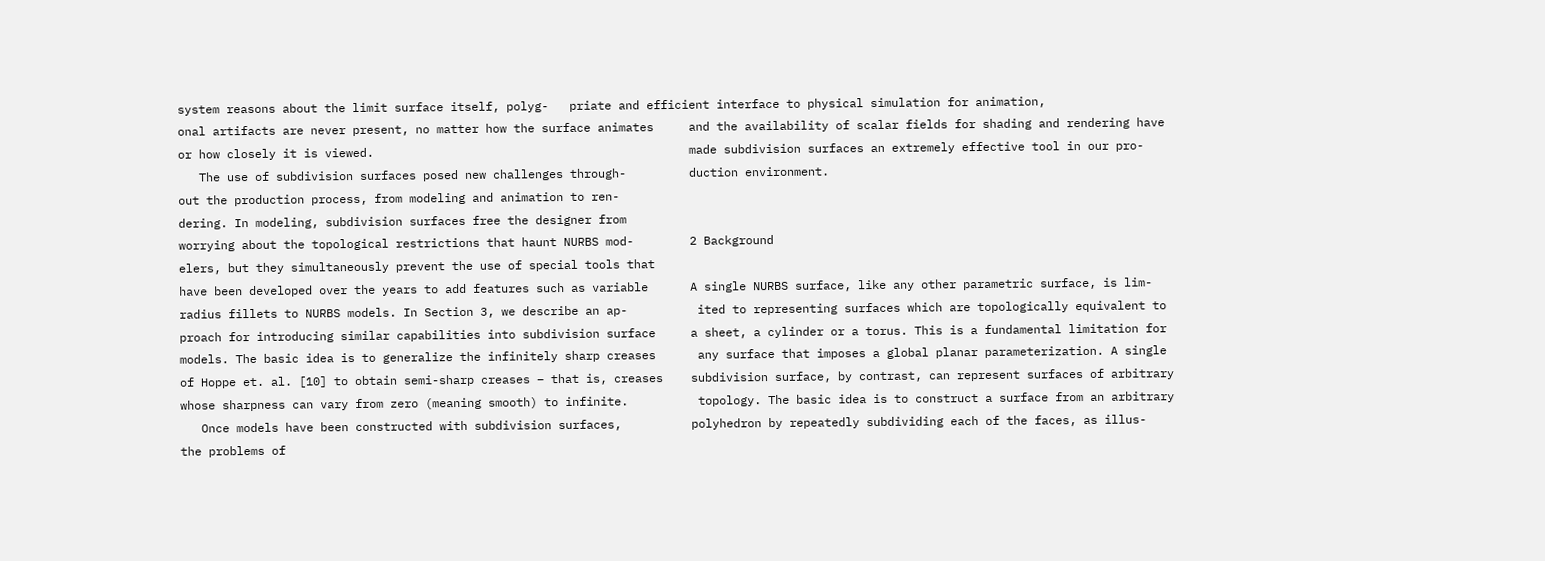system reasons about the limit surface itself, polyg-   priate and efficient interface to physical simulation for animation,
onal artifacts are never present, no matter how the surface animates     and the availability of scalar fields for shading and rendering have
or how closely it is viewed.                                             made subdivision surfaces an extremely effective tool in our pro-
   The use of subdivision surfaces posed new challenges through-         duction environment.
out the production process, from modeling and animation to ren-
dering. In modeling, subdivision surfaces free the designer from
worrying about the topological restrictions that haunt NURBS mod-        2 Background
elers, but they simultaneously prevent the use of special tools that
have been developed over the years to add features such as variable      A single NURBS surface, like any other parametric surface, is lim-
radius fillets to NURBS models. In Section 3, we describe an ap-          ited to representing surfaces which are topologically equivalent to
proach for introducing similar capabilities into subdivision surface     a sheet, a cylinder or a torus. This is a fundamental limitation for
models. The basic idea is to generalize the infinitely sharp creases      any surface that imposes a global planar parameterization. A single
of Hoppe et. al. [10] to obtain semi-sharp creases – that is, creases    subdivision surface, by contrast, can represent surfaces of arbitrary
whose sharpness can vary from zero (meaning smooth) to infinite.          topology. The basic idea is to construct a surface from an arbitrary
   Once models have been constructed with subdivision surfaces,          polyhedron by repeatedly subdividing each of the faces, as illus-
the problems of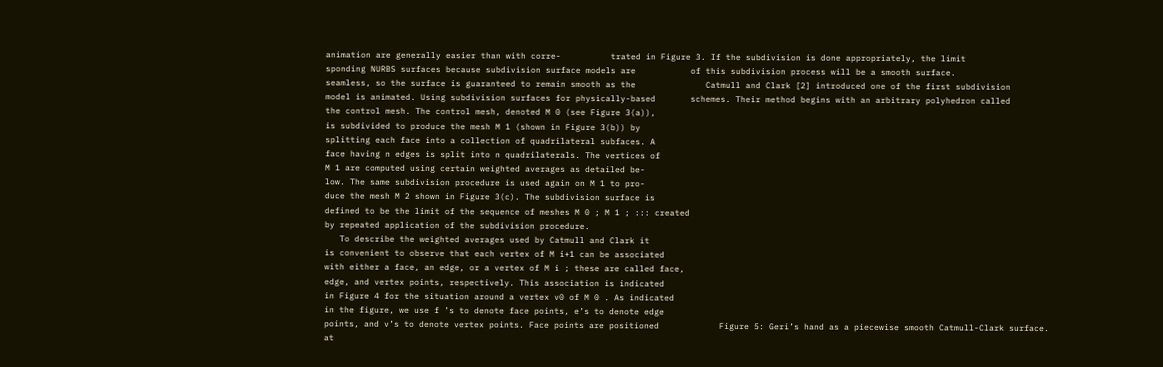animation are generally easier than with corre-          trated in Figure 3. If the subdivision is done appropriately, the limit
sponding NURBS surfaces because subdivision surface models are           of this subdivision process will be a smooth surface.
seamless, so the surface is guaranteed to remain smooth as the              Catmull and Clark [2] introduced one of the first subdivision
model is animated. Using subdivision surfaces for physically-based       schemes. Their method begins with an arbitrary polyhedron called
the control mesh. The control mesh, denoted M 0 (see Figure 3(a)),
is subdivided to produce the mesh M 1 (shown in Figure 3(b)) by
splitting each face into a collection of quadrilateral subfaces. A
face having n edges is split into n quadrilaterals. The vertices of
M 1 are computed using certain weighted averages as detailed be-
low. The same subdivision procedure is used again on M 1 to pro-
duce the mesh M 2 shown in Figure 3(c). The subdivision surface is
defined to be the limit of the sequence of meshes M 0 ; M 1 ; ::: created
by repeated application of the subdivision procedure.
   To describe the weighted averages used by Catmull and Clark it
is convenient to observe that each vertex of M i+1 can be associated
with either a face, an edge, or a vertex of M i ; these are called face,
edge, and vertex points, respectively. This association is indicated
in Figure 4 for the situation around a vertex v0 of M 0 . As indicated
in the figure, we use f ’s to denote face points, e’s to denote edge
points, and v’s to denote vertex points. Face points are positioned            Figure 5: Geri’s hand as a piecewise smooth Catmull-Clark surface.
at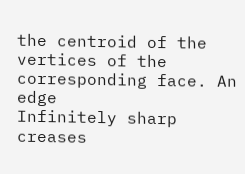the centroid of the vertices of the corresponding face. An edge             Infinitely sharp creases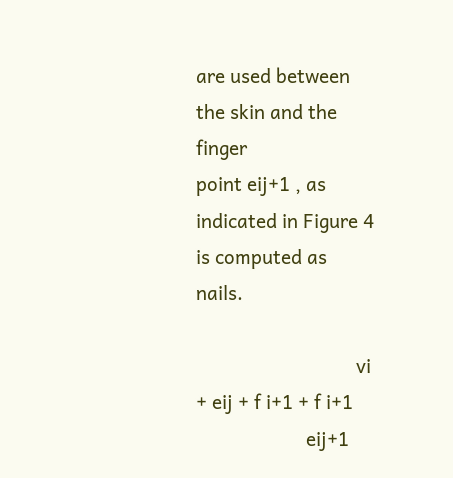are used between the skin and the finger
point eij+1 , as indicated in Figure 4 is computed as                          nails.

                                vi + eij + f i+1 + f i+1
                      eij+1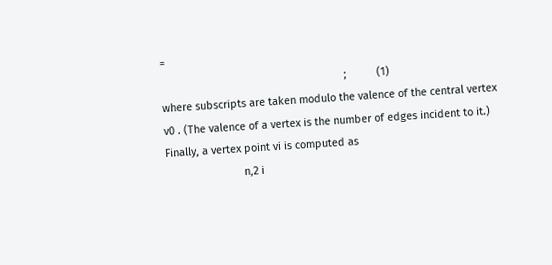=
                                                             ;          (1)
where subscripts are taken modulo the valence of the central vertex
v0 . (The valence of a vertex is the number of edges incident to it.)
Finally, a vertex point vi is computed as
                          n,2 i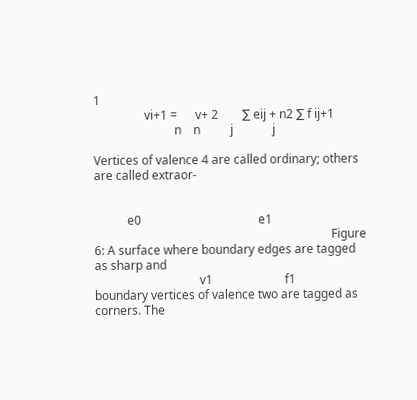1
                 vi+1 =      v+ 2        ∑ eij + n2 ∑ f ij+1
                           n    n          j             j

Vertices of valence 4 are called ordinary; others are called extraor-


           e0                                       e1
                                                                               Figure 6: A surface where boundary edges are tagged as sharp and
                                   v1                        f1                boundary vertices of valence two are tagged as corners. The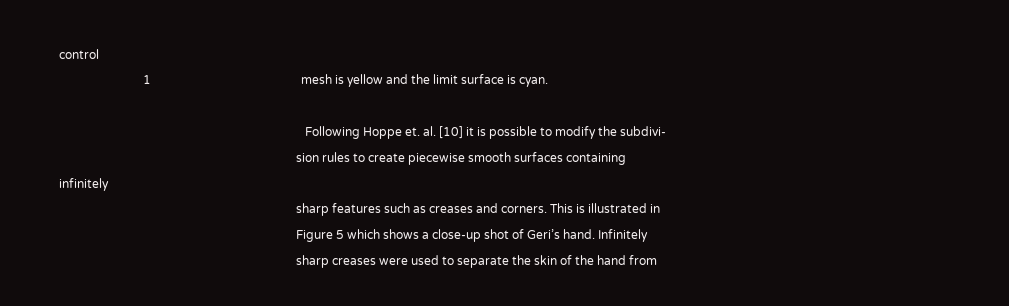control
                            1                                                  mesh is yellow and the limit surface is cyan.

                                                                                  Following Hoppe et. al. [10] it is possible to modify the subdivi-
                                                                               sion rules to create piecewise smooth surfaces containing infinitely
                                                                               sharp features such as creases and corners. This is illustrated in
                                                                               Figure 5 which shows a close-up shot of Geri’s hand. Infinitely
                                                                               sharp creases were used to separate the skin of the hand from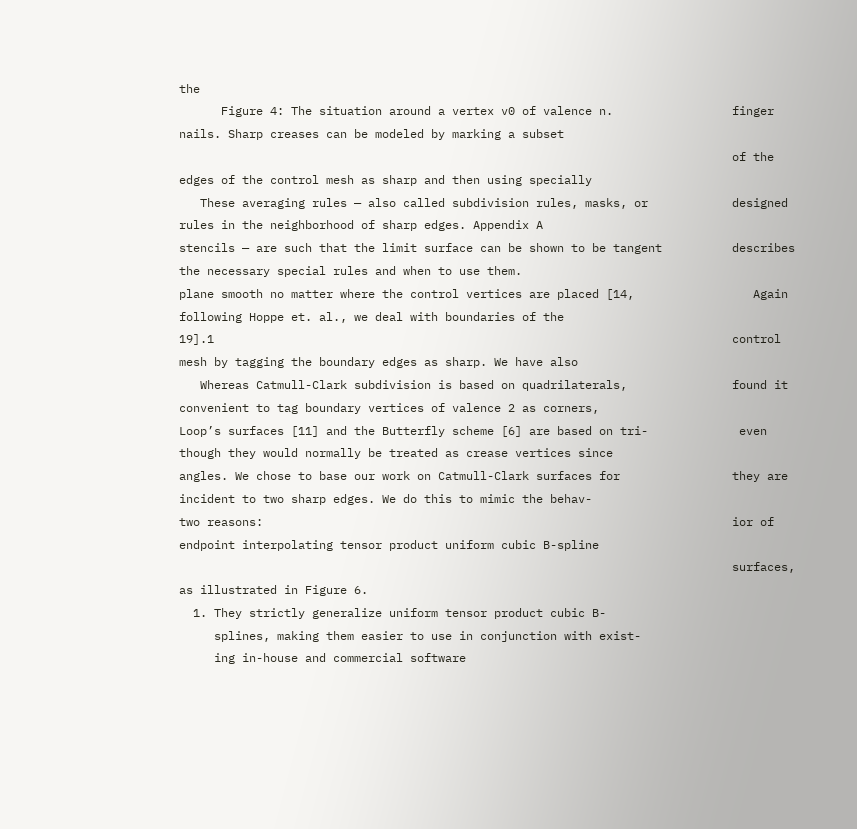the
      Figure 4: The situation around a vertex v0 of valence n.                 finger nails. Sharp creases can be modeled by marking a subset
                                                                               of the edges of the control mesh as sharp and then using specially
   These averaging rules — also called subdivision rules, masks, or            designed rules in the neighborhood of sharp edges. Appendix A
stencils — are such that the limit surface can be shown to be tangent          describes the necessary special rules and when to use them.
plane smooth no matter where the control vertices are placed [14,                 Again following Hoppe et. al., we deal with boundaries of the
19].1                                                                          control mesh by tagging the boundary edges as sharp. We have also
   Whereas Catmull-Clark subdivision is based on quadrilaterals,               found it convenient to tag boundary vertices of valence 2 as corners,
Loop’s surfaces [11] and the Butterfly scheme [6] are based on tri-             even though they would normally be treated as crease vertices since
angles. We chose to base our work on Catmull-Clark surfaces for                they are incident to two sharp edges. We do this to mimic the behav-
two reasons:                                                                   ior of endpoint interpolating tensor product uniform cubic B-spline
                                                                               surfaces, as illustrated in Figure 6.
  1. They strictly generalize uniform tensor product cubic B-
     splines, making them easier to use in conjunction with exist-
     ing in-house and commercial software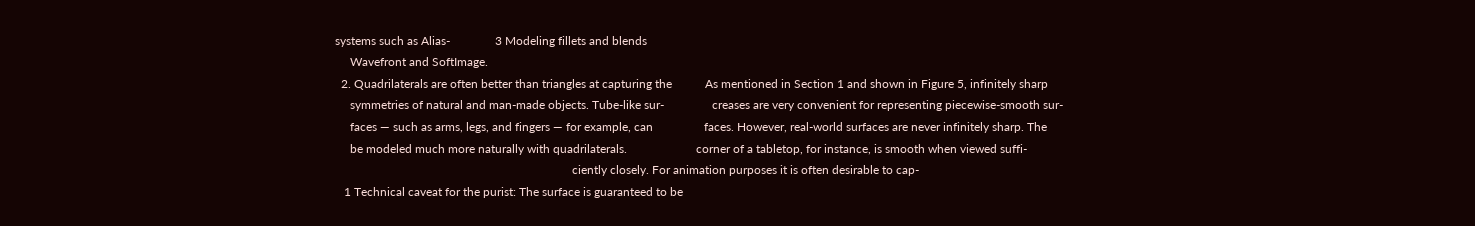systems such as Alias-               3 Modeling fillets and blends
     Wavefront and SoftImage.
  2. Quadrilaterals are often better than triangles at capturing the           As mentioned in Section 1 and shown in Figure 5, infinitely sharp
     symmetries of natural and man-made objects. Tube-like sur-                creases are very convenient for representing piecewise-smooth sur-
     faces — such as arms, legs, and fingers — for example, can                 faces. However, real-world surfaces are never infinitely sharp. The
     be modeled much more naturally with quadrilaterals.                       corner of a tabletop, for instance, is smooth when viewed suffi-
                                                                               ciently closely. For animation purposes it is often desirable to cap-
   1 Technical caveat for the purist: The surface is guaranteed to be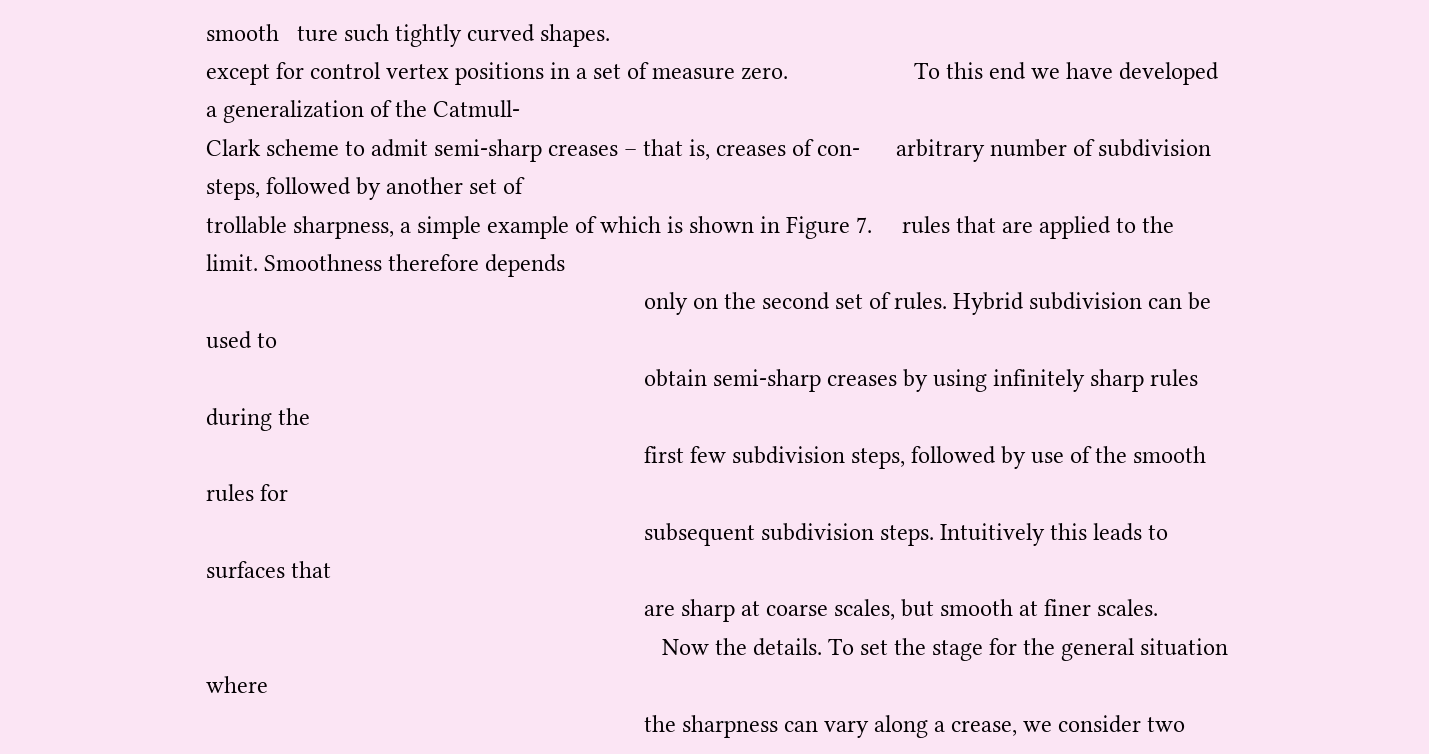smooth   ture such tightly curved shapes.
except for control vertex positions in a set of measure zero.                     To this end we have developed a generalization of the Catmull-
Clark scheme to admit semi-sharp creases – that is, creases of con-      arbitrary number of subdivision steps, followed by another set of
trollable sharpness, a simple example of which is shown in Figure 7.     rules that are applied to the limit. Smoothness therefore depends
                                                                         only on the second set of rules. Hybrid subdivision can be used to
                                                                         obtain semi-sharp creases by using infinitely sharp rules during the
                                                                         first few subdivision steps, followed by use of the smooth rules for
                                                                         subsequent subdivision steps. Intuitively this leads to surfaces that
                                                                         are sharp at coarse scales, but smooth at finer scales.
                                                                            Now the details. To set the stage for the general situation where
                                                                         the sharpness can vary along a crease, we consider two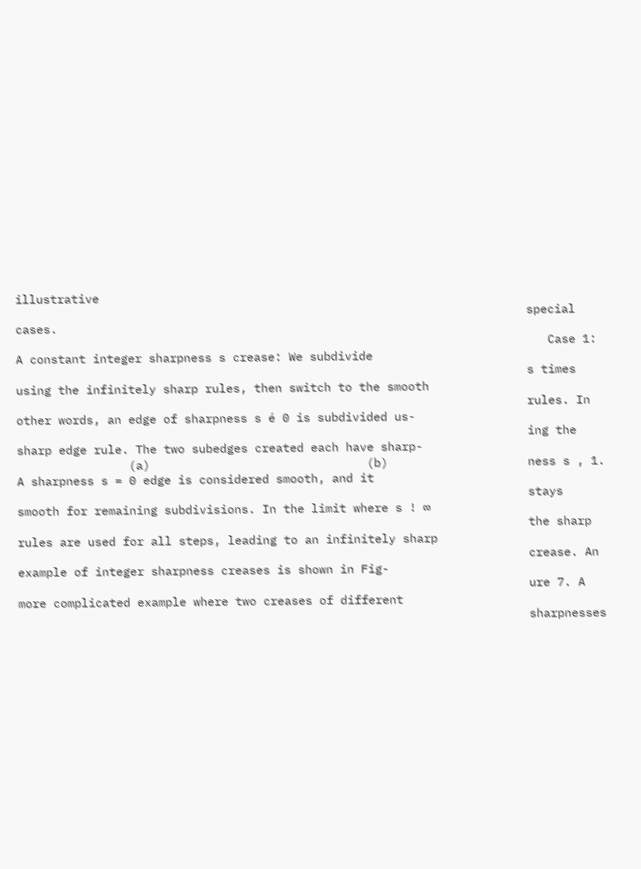illustrative
                                                                         special cases.
                                                                            Case 1: A constant integer sharpness s crease: We subdivide
                                                                         s times using the infinitely sharp rules, then switch to the smooth
                                                                         rules. In other words, an edge of sharpness s é 0 is subdivided us-
                                                                         ing the sharp edge rule. The two subedges created each have sharp-
                (a)                               (b)                    ness s , 1. A sharpness s = 0 edge is considered smooth, and it
                                                                         stays smooth for remaining subdivisions. In the limit where s ! ∞
                                                                         the sharp rules are used for all steps, leading to an infinitely sharp
                                                                         crease. An example of integer sharpness creases is shown in Fig-
                                                                         ure 7. A more complicated example where two creases of different
                                                                         sharpnesses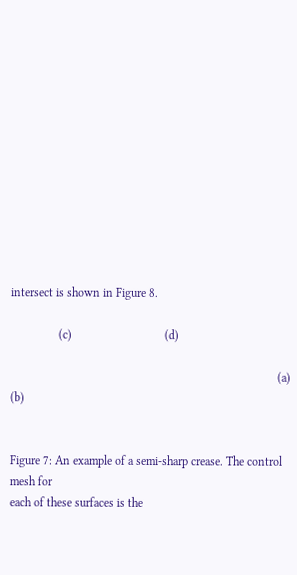intersect is shown in Figure 8.

                (c)                               (d)

                                                                                         (a)                                (b)


Figure 7: An example of a semi-sharp crease. The control mesh for
each of these surfaces is the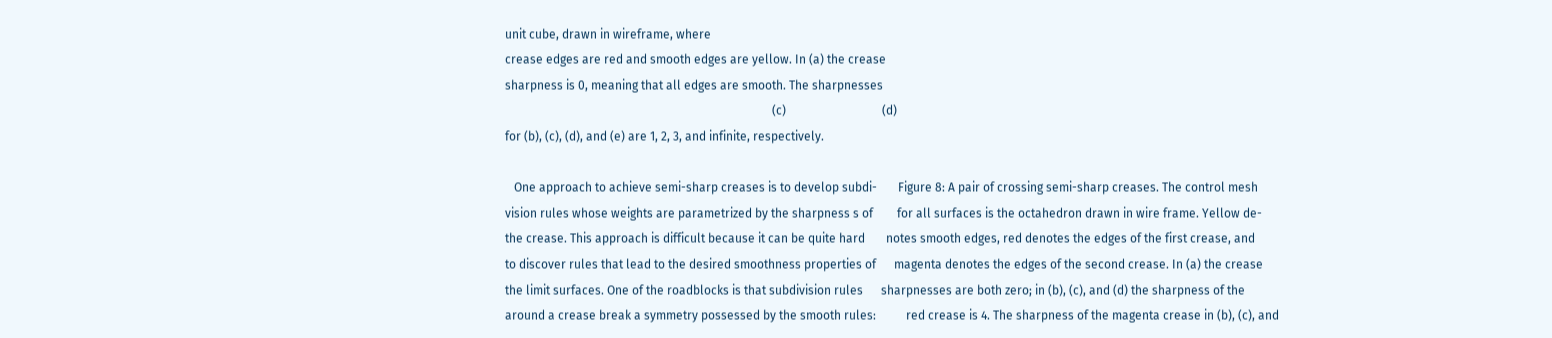unit cube, drawn in wireframe, where
crease edges are red and smooth edges are yellow. In (a) the crease
sharpness is 0, meaning that all edges are smooth. The sharpnesses
                                                                                         (c)                                (d)
for (b), (c), (d), and (e) are 1, 2, 3, and infinite, respectively.

   One approach to achieve semi-sharp creases is to develop subdi-       Figure 8: A pair of crossing semi-sharp creases. The control mesh
vision rules whose weights are parametrized by the sharpness s of        for all surfaces is the octahedron drawn in wire frame. Yellow de-
the crease. This approach is difficult because it can be quite hard       notes smooth edges, red denotes the edges of the first crease, and
to discover rules that lead to the desired smoothness properties of      magenta denotes the edges of the second crease. In (a) the crease
the limit surfaces. One of the roadblocks is that subdivision rules      sharpnesses are both zero; in (b), (c), and (d) the sharpness of the
around a crease break a symmetry possessed by the smooth rules:          red crease is 4. The sharpness of the magenta crease in (b), (c), and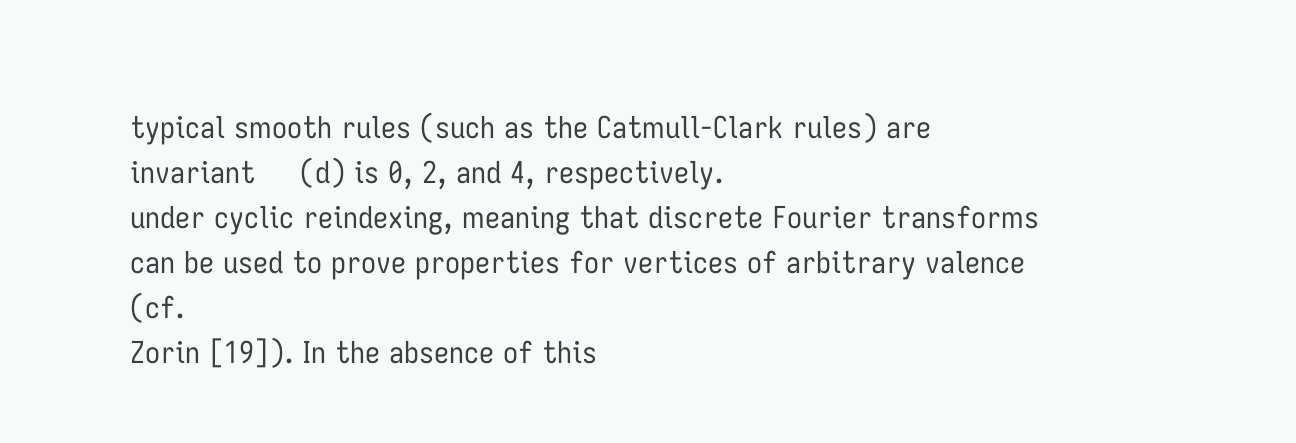typical smooth rules (such as the Catmull-Clark rules) are invariant     (d) is 0, 2, and 4, respectively.
under cyclic reindexing, meaning that discrete Fourier transforms
can be used to prove properties for vertices of arbitrary valence (cf.
Zorin [19]). In the absence of this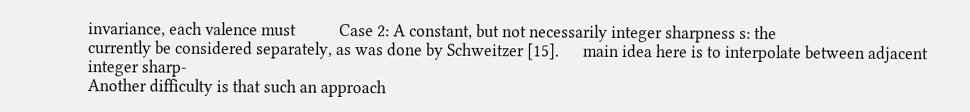invariance, each valence must           Case 2: A constant, but not necessarily integer sharpness s: the
currently be considered separately, as was done by Schweitzer [15].      main idea here is to interpolate between adjacent integer sharp-
Another difficulty is that such an approach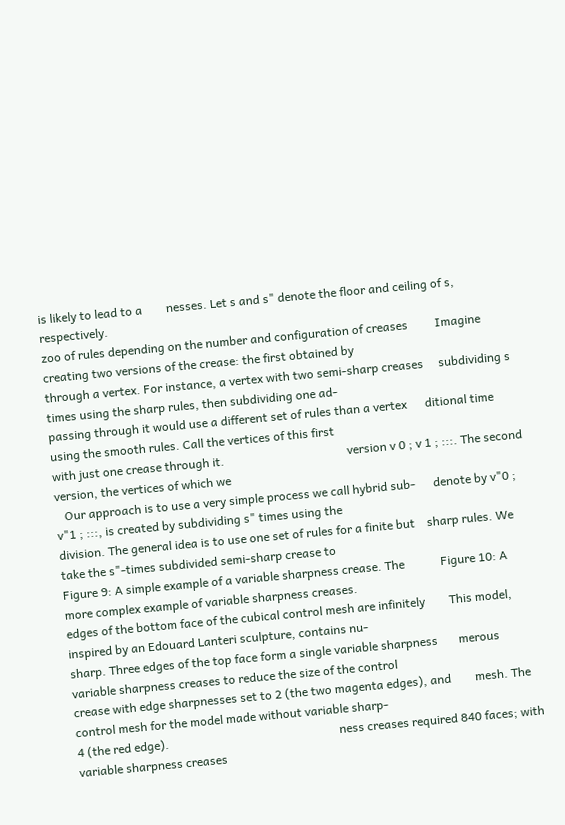is likely to lead to a        nesses. Let s and s" denote the floor and ceiling of s, respectively.
zoo of rules depending on the number and configuration of creases         Imagine creating two versions of the crease: the first obtained by
through a vertex. For instance, a vertex with two semi-sharp creases     subdividing s times using the sharp rules, then subdividing one ad-
passing through it would use a different set of rules than a vertex      ditional time using the smooth rules. Call the vertices of this first
with just one crease through it.                                         version v 0 ; v 1 ; :::. The second version, the vertices of which we
   Our approach is to use a very simple process we call hybrid sub-      denote by v"0 ; v"1 ; :::, is created by subdividing s" times using the
division. The general idea is to use one set of rules for a finite but    sharp rules. We take the s"-times subdivided semi-sharp crease to
Figure 9: A simple example of a variable sharpness crease. The            Figure 10: A more complex example of variable sharpness creases.
edges of the bottom face of the cubical control mesh are infinitely        This model, inspired by an Edouard Lanteri sculpture, contains nu-
sharp. Three edges of the top face form a single variable sharpness       merous variable sharpness creases to reduce the size of the control
crease with edge sharpnesses set to 2 (the two magenta edges), and        mesh. The control mesh for the model made without variable sharp-
4 (the red edge).                                                         ness creases required 840 faces; with variable sharpness creases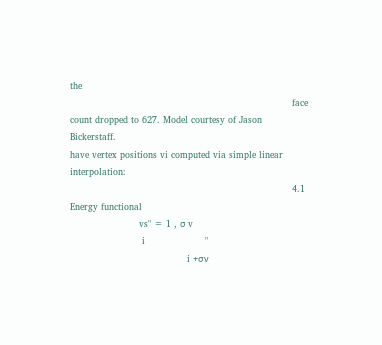the
                                                                          face count dropped to 627. Model courtesy of Jason Bickerstaff.
have vertex positions vi computed via simple linear interpolation:
                                                                          4.1 Energy functional
                       vs" = 1 , σ v
                        i                    "
                                       i +σv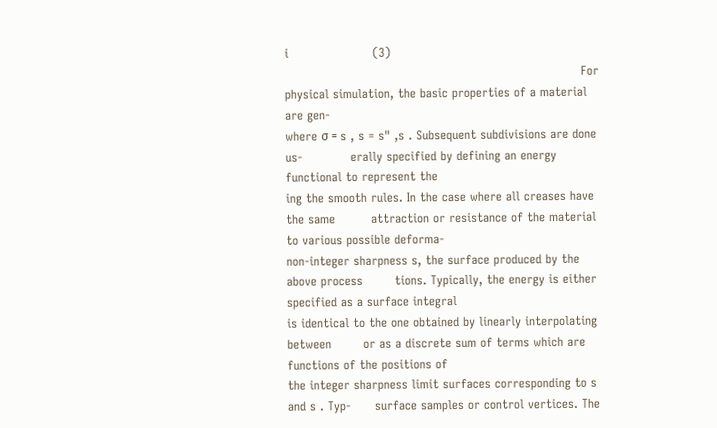i                     (3)
                                                                          For physical simulation, the basic properties of a material are gen-
where σ = s , s = s" ,s . Subsequent subdivisions are done us-            erally specified by defining an energy functional to represent the
ing the smooth rules. In the case where all creases have the same         attraction or resistance of the material to various possible deforma-
non-integer sharpness s, the surface produced by the above process        tions. Typically, the energy is either specified as a surface integral
is identical to the one obtained by linearly interpolating between        or as a discrete sum of terms which are functions of the positions of
the integer sharpness limit surfaces corresponding to s and s . Typ-      surface samples or control vertices. The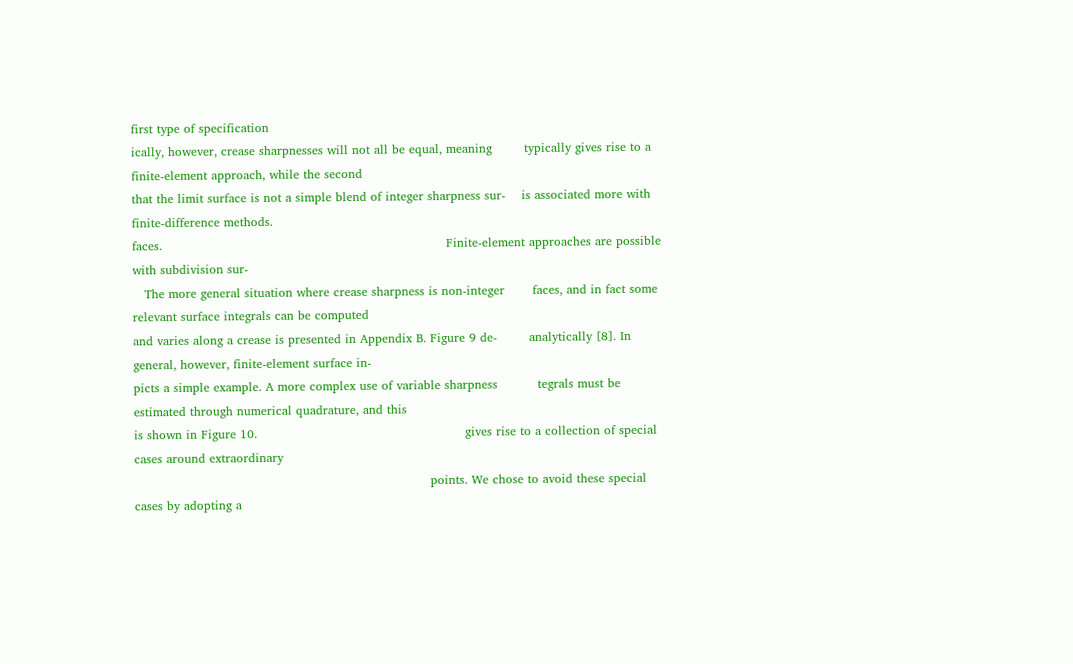first type of specification
ically, however, crease sharpnesses will not all be equal, meaning        typically gives rise to a finite-element approach, while the second
that the limit surface is not a simple blend of integer sharpness sur-    is associated more with finite-difference methods.
faces.                                                                       Finite-element approaches are possible with subdivision sur-
   The more general situation where crease sharpness is non-integer       faces, and in fact some relevant surface integrals can be computed
and varies along a crease is presented in Appendix B. Figure 9 de-        analytically [8]. In general, however, finite-element surface in-
picts a simple example. A more complex use of variable sharpness          tegrals must be estimated through numerical quadrature, and this
is shown in Figure 10.                                                    gives rise to a collection of special cases around extraordinary
                                                                          points. We chose to avoid these special cases by adopting a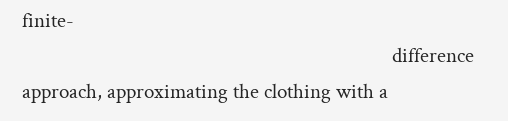finite-
                                                                          difference approach, approximating the clothing with a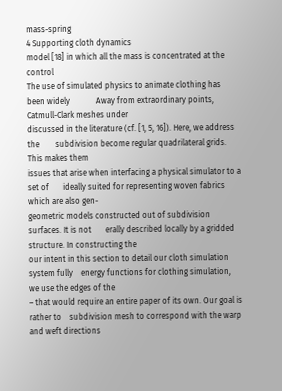mass-spring
4 Supporting cloth dynamics                                               model [18] in which all the mass is concentrated at the control
The use of simulated physics to animate clothing has been widely             Away from extraordinary points, Catmull-Clark meshes under
discussed in the literature (cf. [1, 5, 16]). Here, we address the        subdivision become regular quadrilateral grids. This makes them
issues that arise when interfacing a physical simulator to a set of       ideally suited for representing woven fabrics which are also gen-
geometric models constructed out of subdivision surfaces. It is not       erally described locally by a gridded structure. In constructing the
our intent in this section to detail our cloth simulation system fully    energy functions for clothing simulation, we use the edges of the
– that would require an entire paper of its own. Our goal is rather to    subdivision mesh to correspond with the warp and weft directions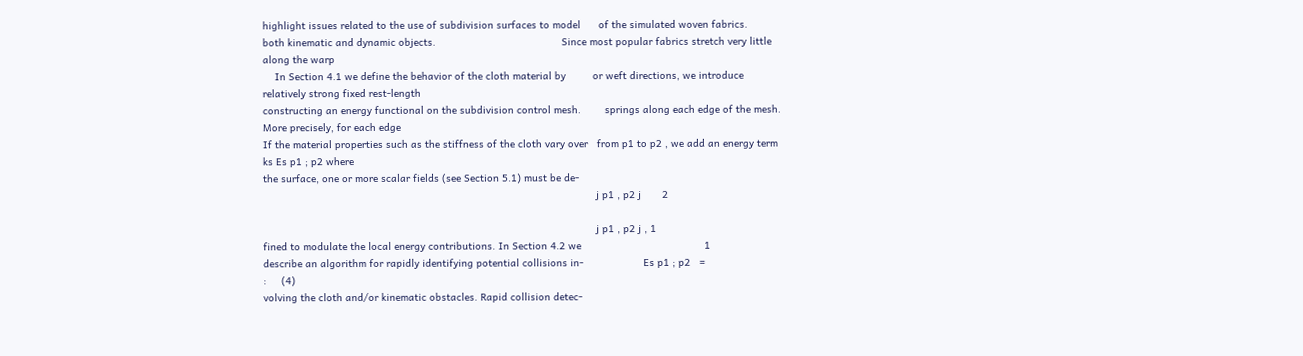highlight issues related to the use of subdivision surfaces to model      of the simulated woven fabrics.
both kinematic and dynamic objects.                                          Since most popular fabrics stretch very little along the warp
    In Section 4.1 we define the behavior of the cloth material by         or weft directions, we introduce relatively strong fixed rest-length
constructing an energy functional on the subdivision control mesh.        springs along each edge of the mesh. More precisely, for each edge
If the material properties such as the stiffness of the cloth vary over   from p1 to p2 , we add an energy term ks Es p1 ; p2 where
the surface, one or more scalar fields (see Section 5.1) must be de-
                                                                                                               j p1 , p2 j       2

                                                                                                               j p1 , p2 j , 1
fined to modulate the local energy contributions. In Section 4.2 we                                         1
describe an algorithm for rapidly identifying potential collisions in-                    Es p1 ; p2   =                             :     (4)
volving the cloth and/or kinematic obstacles. Rapid collision detec-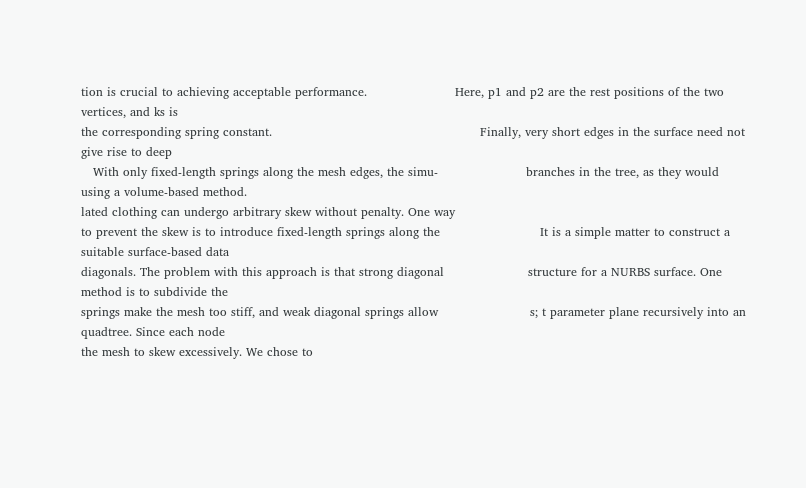tion is crucial to achieving acceptable performance.                      Here, p1 and p2 are the rest positions of the two vertices, and ks is
the corresponding spring constant.                                                    Finally, very short edges in the surface need not give rise to deep
   With only fixed-length springs along the mesh edges, the simu-                      branches in the tree, as they would using a volume-based method.
lated clothing can undergo arbitrary skew without penalty. One way
to prevent the skew is to introduce fixed-length springs along the                         It is a simple matter to construct a suitable surface-based data
diagonals. The problem with this approach is that strong diagonal                     structure for a NURBS surface. One method is to subdivide the
springs make the mesh too stiff, and weak diagonal springs allow                       s; t parameter plane recursively into an quadtree. Since each node
the mesh to skew excessively. We chose to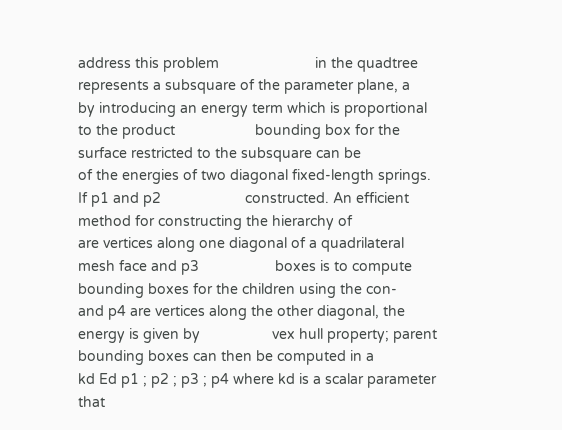address this problem                        in the quadtree represents a subsquare of the parameter plane, a
by introducing an energy term which is proportional to the product                    bounding box for the surface restricted to the subsquare can be
of the energies of two diagonal fixed-length springs. If p1 and p2                     constructed. An efficient method for constructing the hierarchy of
are vertices along one diagonal of a quadrilateral mesh face and p3                   boxes is to compute bounding boxes for the children using the con-
and p4 are vertices along the other diagonal, the energy is given by                  vex hull property; parent bounding boxes can then be computed in a
kd Ed p1 ; p2 ; p3 ; p4 where kd is a scalar parameter that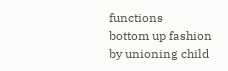functions                 bottom up fashion by unioning child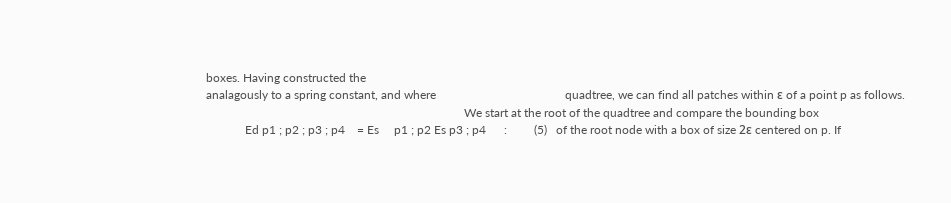boxes. Having constructed the
analagously to a spring constant, and where                                           quadtree, we can find all patches within ε of a point p as follows.
                                                                                      We start at the root of the quadtree and compare the bounding box
             Ed p1 ; p2 ; p3 ; p4    = Es     p1 ; p2 Es p3 ; p4      :         (5)   of the root node with a box of size 2ε centered on p. If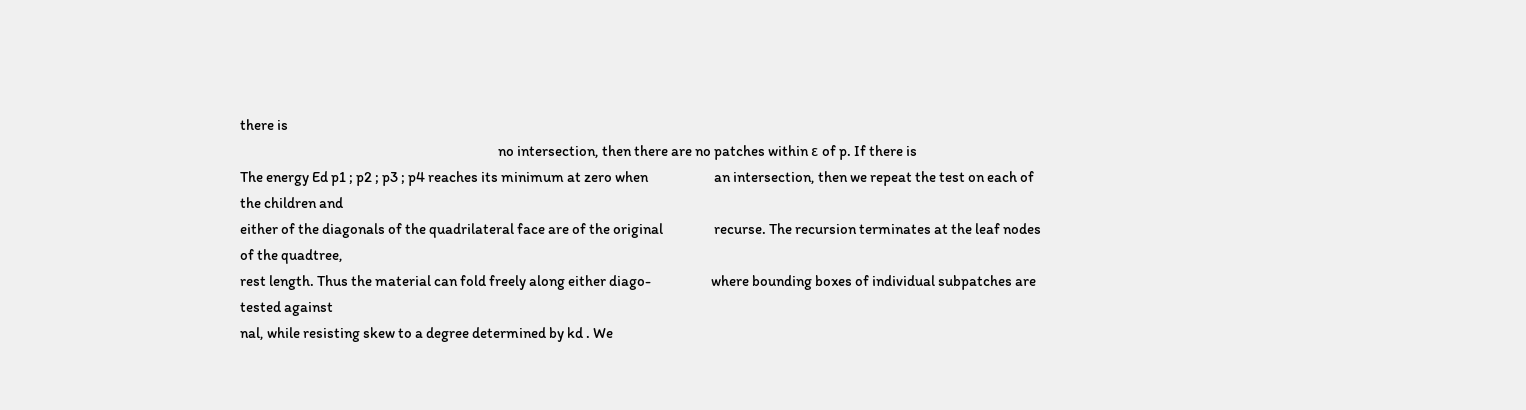there is
                                                                                      no intersection, then there are no patches within ε of p. If there is
The energy Ed p1 ; p2 ; p3 ; p4 reaches its minimum at zero when                      an intersection, then we repeat the test on each of the children and
either of the diagonals of the quadrilateral face are of the original                 recurse. The recursion terminates at the leaf nodes of the quadtree,
rest length. Thus the material can fold freely along either diago-                    where bounding boxes of individual subpatches are tested against
nal, while resisting skew to a degree determined by kd . We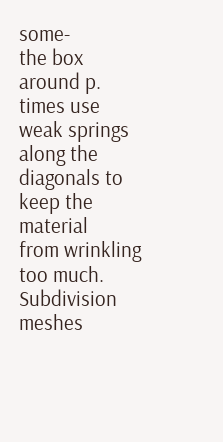some-                     the box around p.
times use weak springs along the diagonals to keep the material
from wrinkling too much.                                                                 Subdivision meshes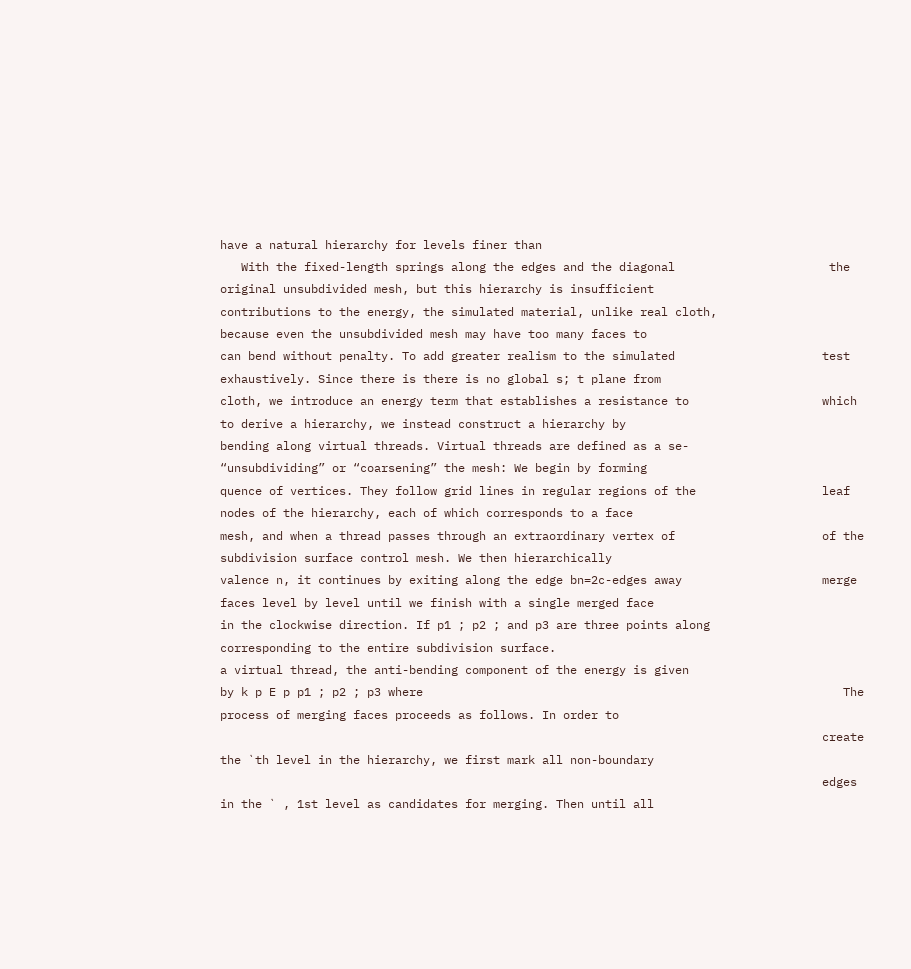have a natural hierarchy for levels finer than
   With the fixed-length springs along the edges and the diagonal                      the original unsubdivided mesh, but this hierarchy is insufficient
contributions to the energy, the simulated material, unlike real cloth,               because even the unsubdivided mesh may have too many faces to
can bend without penalty. To add greater realism to the simulated                     test exhaustively. Since there is there is no global s; t plane from
cloth, we introduce an energy term that establishes a resistance to                   which to derive a hierarchy, we instead construct a hierarchy by
bending along virtual threads. Virtual threads are defined as a se-                    “unsubdividing” or “coarsening” the mesh: We begin by forming
quence of vertices. They follow grid lines in regular regions of the                  leaf nodes of the hierarchy, each of which corresponds to a face
mesh, and when a thread passes through an extraordinary vertex of                     of the subdivision surface control mesh. We then hierarchically
valence n, it continues by exiting along the edge bn=2c-edges away                    merge faces level by level until we finish with a single merged face
in the clockwise direction. If p1 ; p2 ; and p3 are three points along                corresponding to the entire subdivision surface.
a virtual thread, the anti-bending component of the energy is given
by k p E p p1 ; p2 ; p3 where                                                            The process of merging faces proceeds as follows. In order to
                                                                                      create the `th level in the hierarchy, we first mark all non-boundary
                                                                                      edges in the ` , 1st level as candidates for merging. Then until all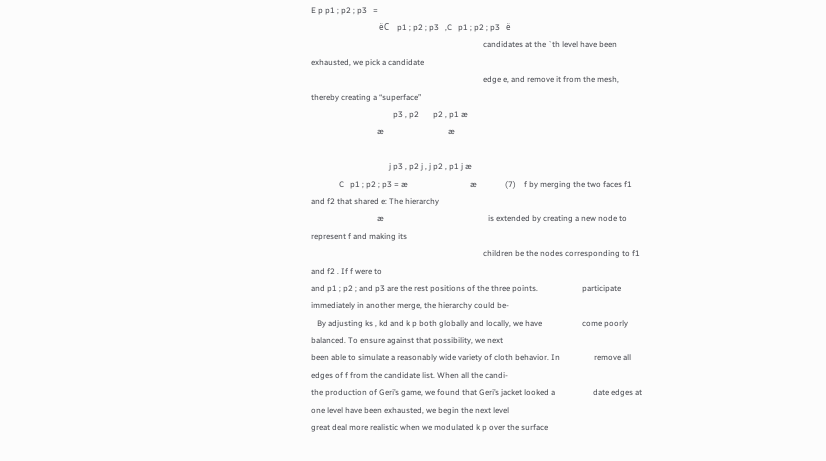E p p1 ; p2 ; p3   =
                                  ëC    p1 ; p2 ; p3   ,C   p1 ; p2 ; p3   ë
                                                                                      candidates at the `th level have been exhausted, we pick a candidate
                                                                                      edge e, and remove it from the mesh, thereby creating a “superface”
                                         p3 , p2       p2 , p1 æ
                                 æ                                æ

                                       j p3 , p2 j , j p2 , p1 j æ
              C   p1 ; p2 ; p3 = æ                               æ              (7)    f by merging the two faces f1 and f2 that shared e: The hierarchy
                                 æ                                                    is extended by creating a new node to represent f and making its
                                                                                      children be the nodes corresponding to f1 and f2 . If f were to
and p1 ; p2 ; and p3 are the rest positions of the three points.                      participate immediately in another merge, the hierarchy could be-
   By adjusting ks , kd and k p both globally and locally, we have                    come poorly balanced. To ensure against that possibility, we next
been able to simulate a reasonably wide variety of cloth behavior. In                 remove all edges of f from the candidate list. When all the candi-
the production of Geri’s game, we found that Geri’s jacket looked a                   date edges at one level have been exhausted, we begin the next level
great deal more realistic when we modulated k p over the surface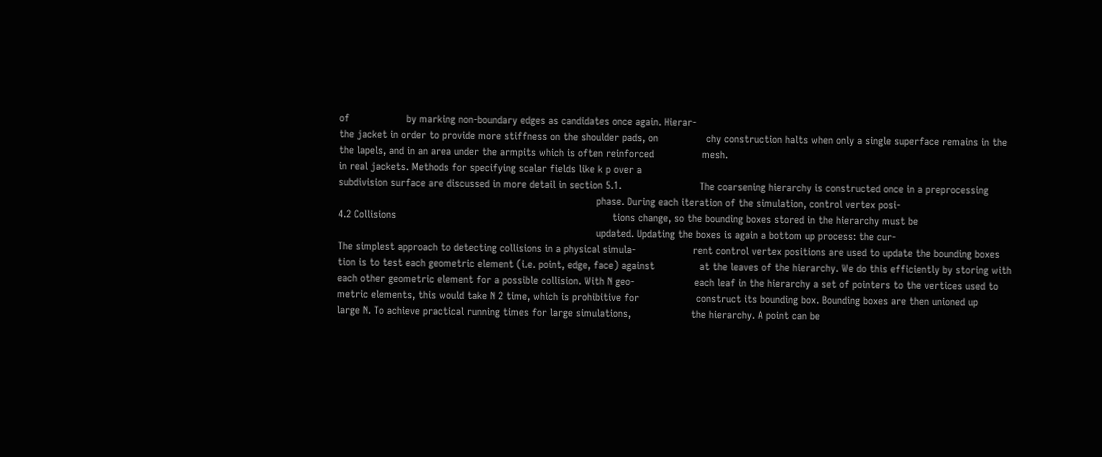of                   by marking non-boundary edges as candidates once again. Hierar-
the jacket in order to provide more stiffness on the shoulder pads, on                chy construction halts when only a single superface remains in the
the lapels, and in an area under the armpits which is often reinforced                mesh.
in real jackets. Methods for specifying scalar fields like k p over a
subdivision surface are discussed in more detail in section 5.1.                          The coarsening hierarchy is constructed once in a preprocessing
                                                                                      phase. During each iteration of the simulation, control vertex posi-
4.2 Collisions                                                                        tions change, so the bounding boxes stored in the hierarchy must be
                                                                                      updated. Updating the boxes is again a bottom up process: the cur-
The simplest approach to detecting collisions in a physical simula-                   rent control vertex positions are used to update the bounding boxes
tion is to test each geometric element (i.e. point, edge, face) against               at the leaves of the hierarchy. We do this efficiently by storing with
each other geometric element for a possible collision. With N geo-                    each leaf in the hierarchy a set of pointers to the vertices used to
metric elements, this would take N 2 time, which is prohibitive for                   construct its bounding box. Bounding boxes are then unioned up
large N. To achieve practical running times for large simulations,                    the hierarchy. A point can be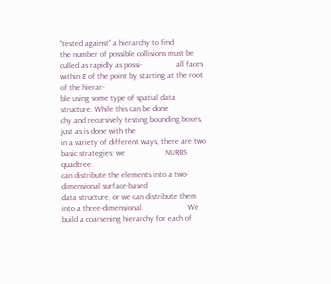“tested against” a hierarchy to find
the number of possible collisions must be culled as rapidly as possi-                 all faces within ε of the point by starting at the root of the hierar-
ble using some type of spatial data structure. While this can be done                 chy and recursively testing bounding boxes, just as is done with the
in a variety of different ways, there are two basic strategies: we                    NURBS quadtree.
can distribute the elements into a two-dimensional surface-based
data structure, or we can distribute them into a three-dimensional                       We build a coarsening hierarchy for each of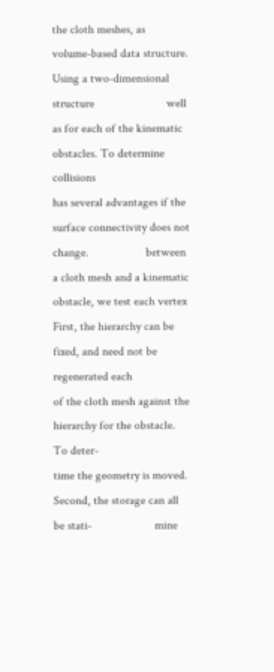the cloth meshes, as
volume-based data structure. Using a two-dimensional structure                        well as for each of the kinematic obstacles. To determine collisions
has several advantages if the surface connectivity does not change.                   between a cloth mesh and a kinematic obstacle, we test each vertex
First, the hierarchy can be fixed, and need not be regenerated each                    of the cloth mesh against the hierarchy for the obstacle. To deter-
time the geometry is moved. Second, the storage can all be stati-                     mine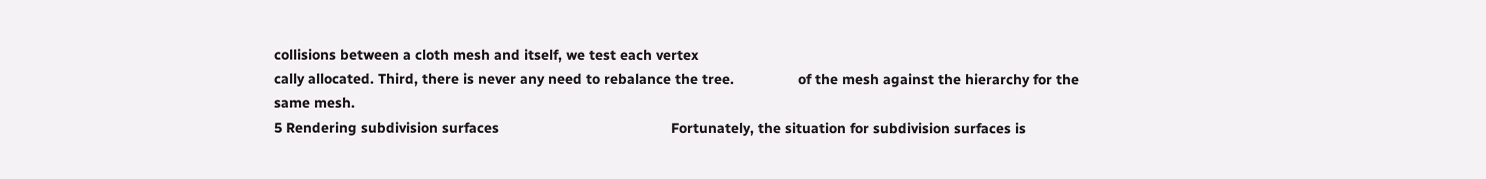collisions between a cloth mesh and itself, we test each vertex
cally allocated. Third, there is never any need to rebalance the tree.                of the mesh against the hierarchy for the same mesh.
5 Rendering subdivision surfaces                                           Fortunately, the situation for subdivision surfaces is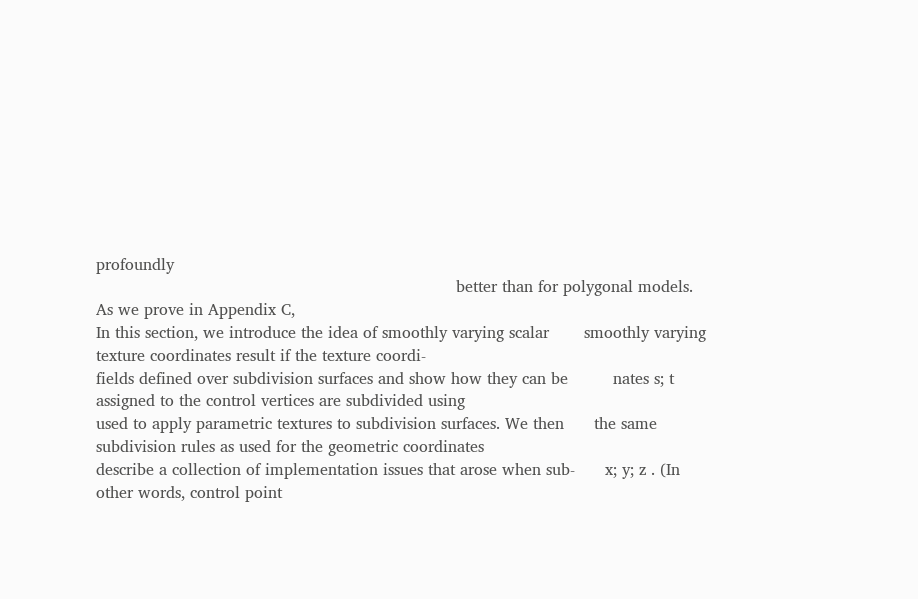profoundly
                                                                        better than for polygonal models. As we prove in Appendix C,
In this section, we introduce the idea of smoothly varying scalar       smoothly varying texture coordinates result if the texture coordi-
fields defined over subdivision surfaces and show how they can be         nates s; t assigned to the control vertices are subdivided using
used to apply parametric textures to subdivision surfaces. We then      the same subdivision rules as used for the geometric coordinates
describe a collection of implementation issues that arose when sub-      x; y; z . (In other words, control point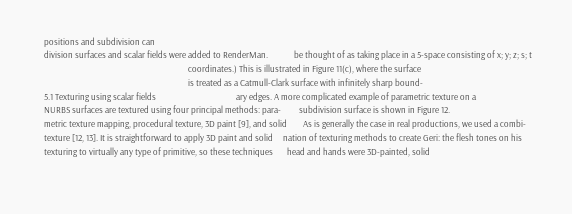positions and subdivision can
division surfaces and scalar fields were added to RenderMan.             be thought of as taking place in a 5-space consisting of x; y; z; s; t
                                                                        coordinates.) This is illustrated in Figure 11(c), where the surface
                                                                        is treated as a Catmull-Clark surface with infinitely sharp bound-
5.1 Texturing using scalar fields                                        ary edges. A more complicated example of parametric texture on a
NURBS surfaces are textured using four principal methods: para-         subdivision surface is shown in Figure 12.
metric texture mapping, procedural texture, 3D paint [9], and solid        As is generally the case in real productions, we used a combi-
texture [12, 13]. It is straightforward to apply 3D paint and solid     nation of texturing methods to create Geri: the flesh tones on his
texturing to virtually any type of primitive, so these techniques       head and hands were 3D-painted, solid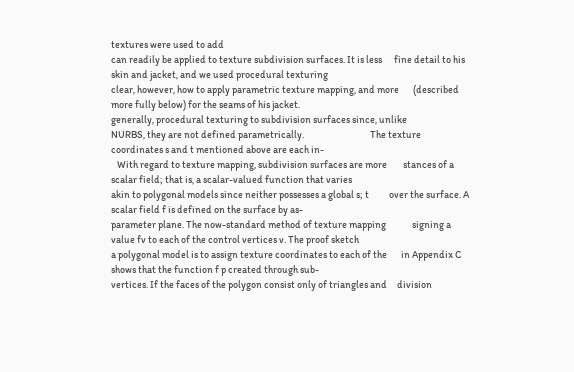textures were used to add
can readily be applied to texture subdivision surfaces. It is less      fine detail to his skin and jacket, and we used procedural texturing
clear, however, how to apply parametric texture mapping, and more       (described more fully below) for the seams of his jacket.
generally, procedural texturing to subdivision surfaces since, unlike
NURBS, they are not defined parametrically.                                 The texture coordinates s and t mentioned above are each in-
   With regard to texture mapping, subdivision surfaces are more        stances of a scalar field; that is, a scalar-valued function that varies
akin to polygonal models since neither possesses a global s; t          over the surface. A scalar field f is defined on the surface by as-
parameter plane. The now-standard method of texture mapping             signing a value fv to each of the control vertices v. The proof sketch
a polygonal model is to assign texture coordinates to each of the       in Appendix C shows that the function f p created through sub-
vertices. If the faces of the polygon consist only of triangles and     division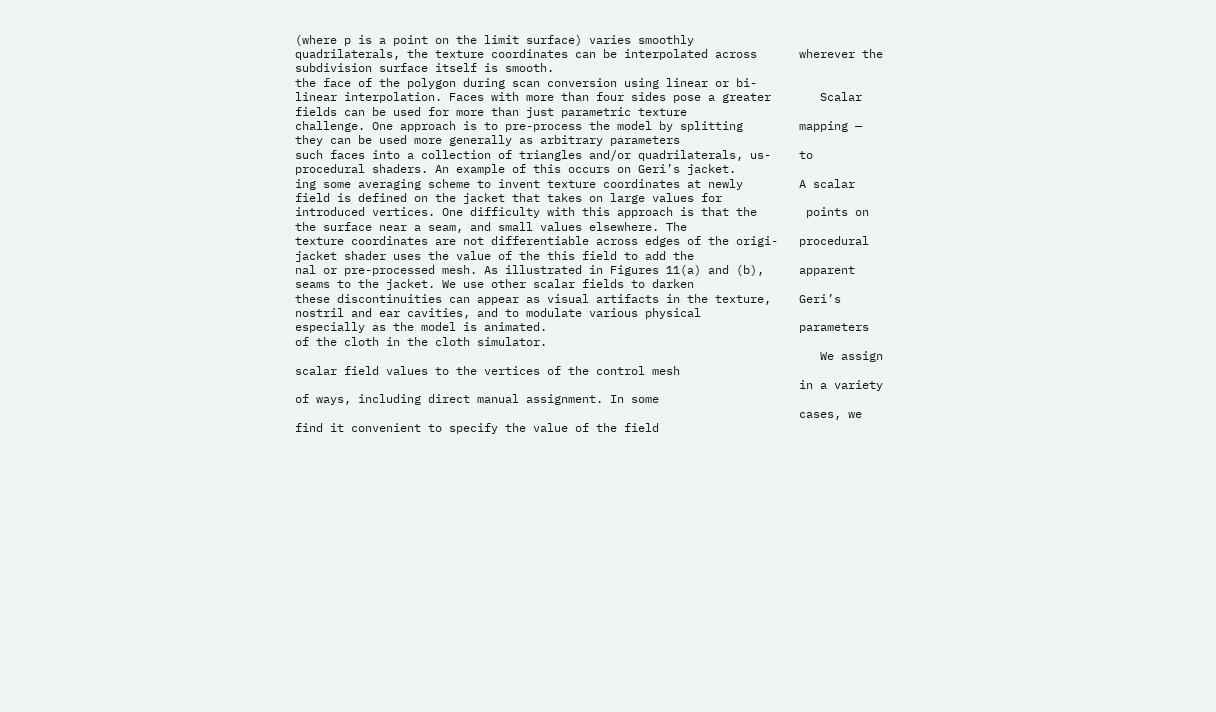(where p is a point on the limit surface) varies smoothly
quadrilaterals, the texture coordinates can be interpolated across      wherever the subdivision surface itself is smooth.
the face of the polygon during scan conversion using linear or bi-
linear interpolation. Faces with more than four sides pose a greater       Scalar fields can be used for more than just parametric texture
challenge. One approach is to pre-process the model by splitting        mapping — they can be used more generally as arbitrary parameters
such faces into a collection of triangles and/or quadrilaterals, us-    to procedural shaders. An example of this occurs on Geri’s jacket.
ing some averaging scheme to invent texture coordinates at newly        A scalar field is defined on the jacket that takes on large values for
introduced vertices. One difficulty with this approach is that the       points on the surface near a seam, and small values elsewhere. The
texture coordinates are not differentiable across edges of the origi-   procedural jacket shader uses the value of the this field to add the
nal or pre-processed mesh. As illustrated in Figures 11(a) and (b),     apparent seams to the jacket. We use other scalar fields to darken
these discontinuities can appear as visual artifacts in the texture,    Geri’s nostril and ear cavities, and to modulate various physical
especially as the model is animated.                                    parameters of the cloth in the cloth simulator.
                                                                           We assign scalar field values to the vertices of the control mesh
                                                                        in a variety of ways, including direct manual assignment. In some
                                                                        cases, we find it convenient to specify the value of the field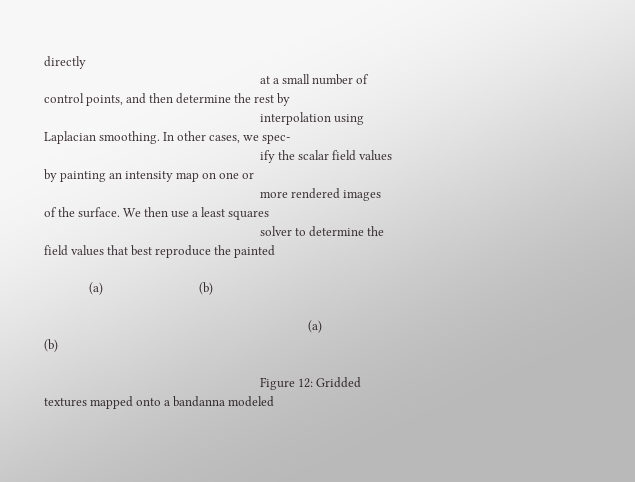directly
                                                                        at a small number of control points, and then determine the rest by
                                                                        interpolation using Laplacian smoothing. In other cases, we spec-
                                                                        ify the scalar field values by painting an intensity map on one or
                                                                        more rendered images of the surface. We then use a least squares
                                                                        solver to determine the field values that best reproduce the painted

               (a)                                (b)

                                                                                        (a)                                (b)

                                                                        Figure 12: Gridded textures mapped onto a bandanna modeled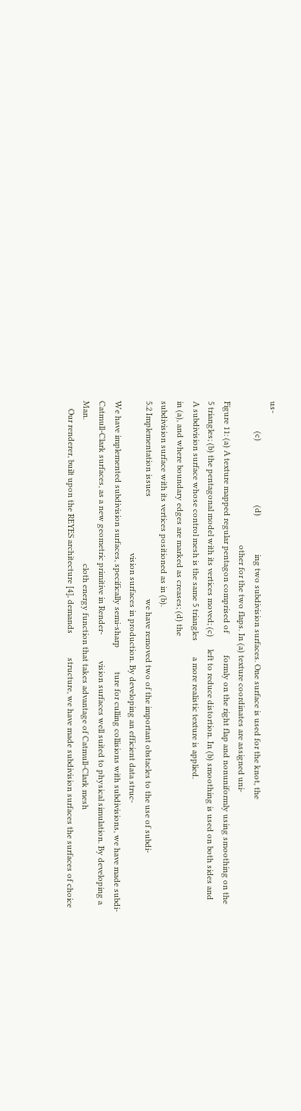us-
               (c)                                (d)                   ing two subdivision surfaces. One surface is used for the knot, the
                                                                        other for the two flaps. In (a) texture coordinates are assigned uni-
Figure 11: (a) A texture mapped regular pentagon comprised of           formly on the right flap and nonuniformly using smoothing on the
5 triangles; (b) the pentagonal model with its vertices moved; (c)      left to reduce distortion. In (b) smoothing is used on both sides and
A subdivision surface whose control mesh is the same 5 triangles        a more realistic texture is applied.
in (a), and where boundary edges are marked as creases; (d) the
subdivision surface with its vertices positioned as in (b).
5.2 Implementation issues                                                   we have removed two of the important obstacles to the use of subdi-
                                                                            vision surfaces in production. By developing an efficient data struc-
We have implemented subdivision surfaces, specifically semi-sharp            ture for culling collisions with subdivisions, we have made subdi-
Catmull-Clark surfaces, as a new geometric primitive in Render-             vision surfaces well suited to physical simulation. By developing a
Man.                                                                        cloth energy function that takes advantage of Catmull-Clark mesh
    Our renderer, built upon the REYES architecture [4], demands            structure, we have made subdivision surfaces the surfaces of choice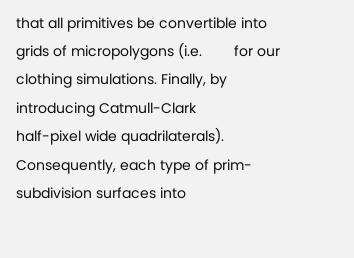that all primitives be convertible into grids of micropolygons (i.e.        for our clothing simulations. Finally, by introducing Catmull-Clark
half-pixel wide quadrilaterals). Consequently, each type of prim-           subdivision surfaces into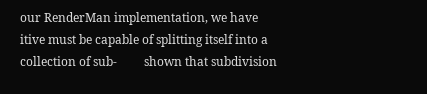our RenderMan implementation, we have
itive must be capable of splitting itself into a collection of sub-         shown that subdivision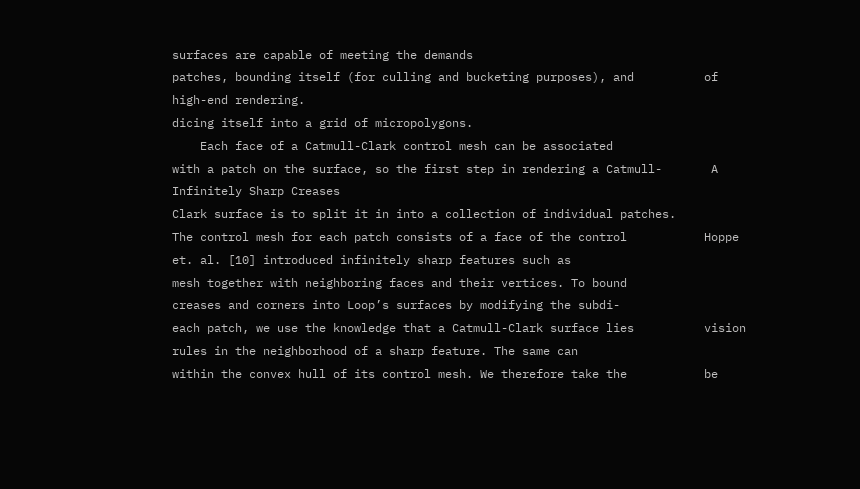surfaces are capable of meeting the demands
patches, bounding itself (for culling and bucketing purposes), and          of high-end rendering.
dicing itself into a grid of micropolygons.
    Each face of a Catmull-Clark control mesh can be associated
with a patch on the surface, so the first step in rendering a Catmull-       A Infinitely Sharp Creases
Clark surface is to split it in into a collection of individual patches.
The control mesh for each patch consists of a face of the control           Hoppe et. al. [10] introduced infinitely sharp features such as
mesh together with neighboring faces and their vertices. To bound           creases and corners into Loop’s surfaces by modifying the subdi-
each patch, we use the knowledge that a Catmull-Clark surface lies          vision rules in the neighborhood of a sharp feature. The same can
within the convex hull of its control mesh. We therefore take the           be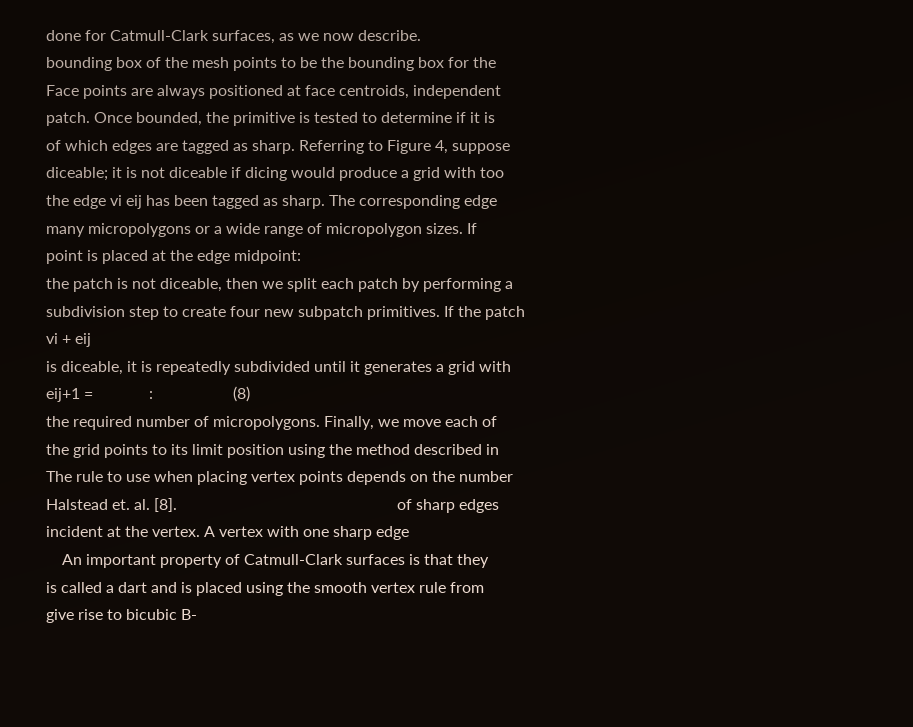done for Catmull-Clark surfaces, as we now describe.
bounding box of the mesh points to be the bounding box for the                 Face points are always positioned at face centroids, independent
patch. Once bounded, the primitive is tested to determine if it is          of which edges are tagged as sharp. Referring to Figure 4, suppose
diceable; it is not diceable if dicing would produce a grid with too        the edge vi eij has been tagged as sharp. The corresponding edge
many micropolygons or a wide range of micropolygon sizes. If                point is placed at the edge midpoint:
the patch is not diceable, then we split each patch by performing a
subdivision step to create four new subpatch primitives. If the patch                                                vi + eij
is diceable, it is repeatedly subdivided until it generates a grid with                                    eij+1 =              :                    (8)
the required number of micropolygons. Finally, we move each of
the grid points to its limit position using the method described in         The rule to use when placing vertex points depends on the number
Halstead et. al. [8].                                                       of sharp edges incident at the vertex. A vertex with one sharp edge
    An important property of Catmull-Clark surfaces is that they            is called a dart and is placed using the smooth vertex rule from
give rise to bicubic B-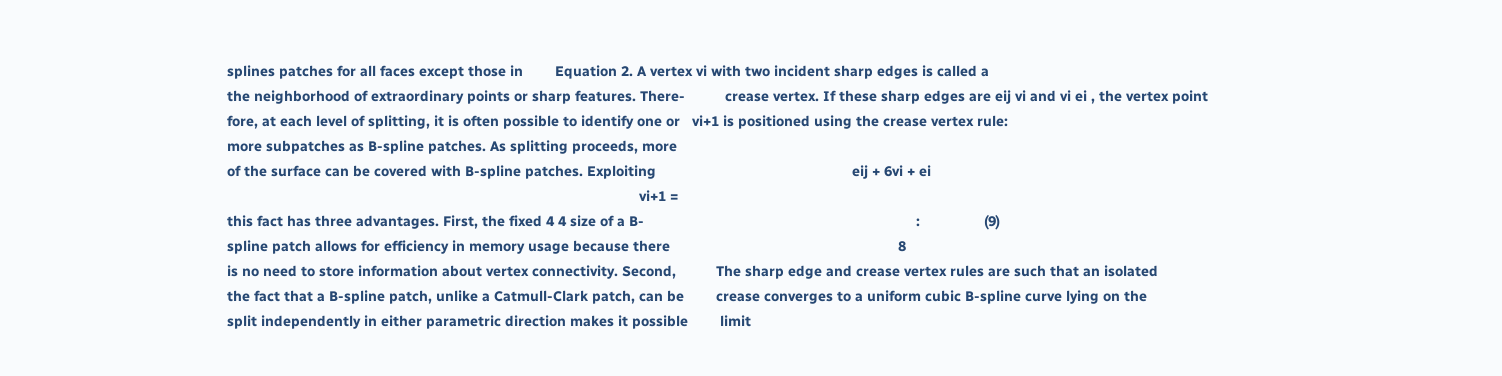splines patches for all faces except those in        Equation 2. A vertex vi with two incident sharp edges is called a
the neighborhood of extraordinary points or sharp features. There-          crease vertex. If these sharp edges are eij vi and vi ei , the vertex point
fore, at each level of splitting, it is often possible to identify one or   vi+1 is positioned using the crease vertex rule:
more subpatches as B-spline patches. As splitting proceeds, more
of the surface can be covered with B-spline patches. Exploiting                                                 eij + 6vi + ei
                                                                                                       vi+1 =
this fact has three advantages. First, the fixed 4 4 size of a B-                                                                    :                (9)
spline patch allows for efficiency in memory usage because there                                                         8
is no need to store information about vertex connectivity. Second,          The sharp edge and crease vertex rules are such that an isolated
the fact that a B-spline patch, unlike a Catmull-Clark patch, can be        crease converges to a uniform cubic B-spline curve lying on the
split independently in either parametric direction makes it possible        limit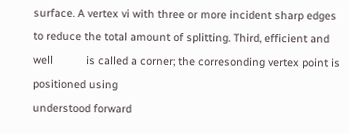surface. A vertex vi with three or more incident sharp edges
to reduce the total amount of splitting. Third, efficient and well           is called a corner; the corresonding vertex point is positioned using
understood forward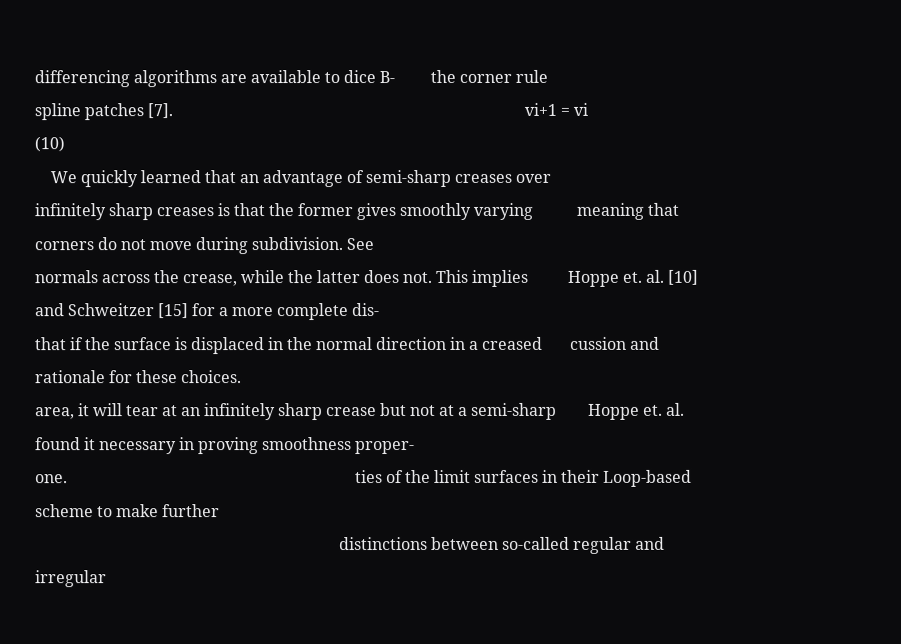differencing algorithms are available to dice B-         the corner rule
spline patches [7].                                                                                        vi+1 = vi                         (10)
    We quickly learned that an advantage of semi-sharp creases over
infinitely sharp creases is that the former gives smoothly varying           meaning that corners do not move during subdivision. See
normals across the crease, while the latter does not. This implies          Hoppe et. al. [10] and Schweitzer [15] for a more complete dis-
that if the surface is displaced in the normal direction in a creased       cussion and rationale for these choices.
area, it will tear at an infinitely sharp crease but not at a semi-sharp        Hoppe et. al. found it necessary in proving smoothness proper-
one.                                                                        ties of the limit surfaces in their Loop-based scheme to make further
                                                                            distinctions between so-called regular and irregular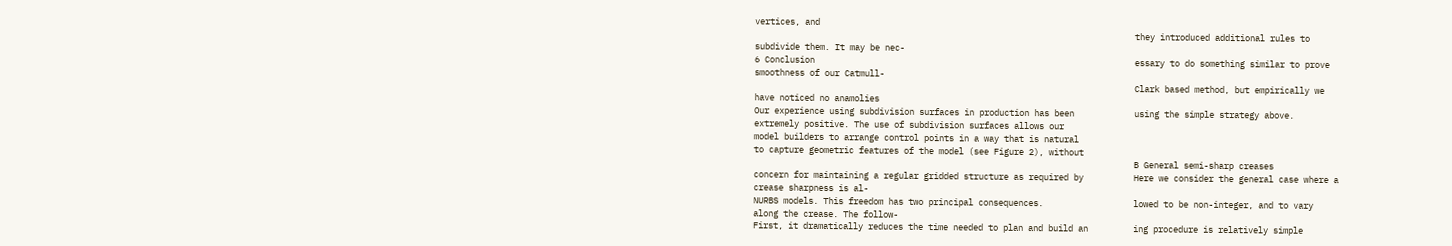vertices, and
                                                                            they introduced additional rules to subdivide them. It may be nec-
6 Conclusion                                                                essary to do something similar to prove smoothness of our Catmull-
                                                                            Clark based method, but empirically we have noticed no anamolies
Our experience using subdivision surfaces in production has been            using the simple strategy above.
extremely positive. The use of subdivision surfaces allows our
model builders to arrange control points in a way that is natural
to capture geometric features of the model (see Figure 2), without
                                                                            B General semi-sharp creases
concern for maintaining a regular gridded structure as required by          Here we consider the general case where a crease sharpness is al-
NURBS models. This freedom has two principal consequences.                  lowed to be non-integer, and to vary along the crease. The follow-
First, it dramatically reduces the time needed to plan and build an         ing procedure is relatively simple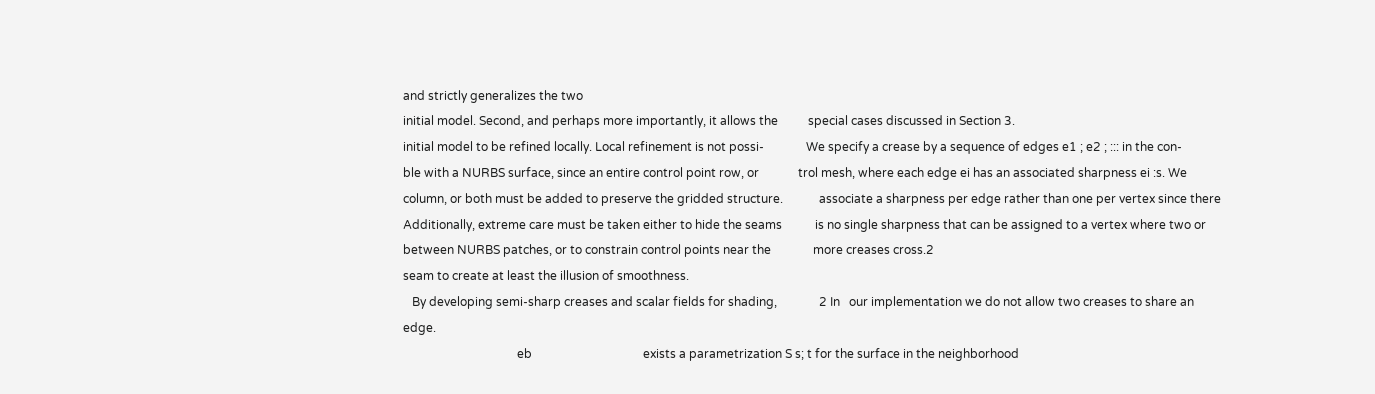and strictly generalizes the two
initial model. Second, and perhaps more importantly, it allows the          special cases discussed in Section 3.
initial model to be refined locally. Local refinement is not possi-              We specify a crease by a sequence of edges e1 ; e2 ; ::: in the con-
ble with a NURBS surface, since an entire control point row, or             trol mesh, where each edge ei has an associated sharpness ei :s. We
column, or both must be added to preserve the gridded structure.            associate a sharpness per edge rather than one per vertex since there
Additionally, extreme care must be taken either to hide the seams           is no single sharpness that can be assigned to a vertex where two or
between NURBS patches, or to constrain control points near the              more creases cross.2
seam to create at least the illusion of smoothness.
   By developing semi-sharp creases and scalar fields for shading,              2 In   our implementation we do not allow two creases to share an edge.
                                      eb                                     exists a parametrization S s; t for the surface in the neighborhood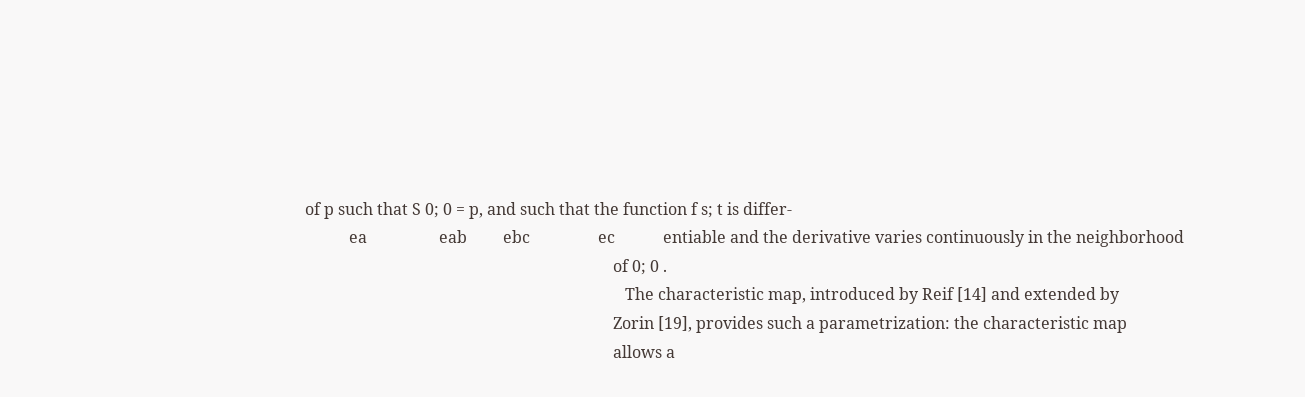of p such that S 0; 0 = p, and such that the function f s; t is differ-
           ea                  eab         ebc                 ec            entiable and the derivative varies continuously in the neighborhood
                                                                             of 0; 0 .
                                                                                The characteristic map, introduced by Reif [14] and extended by
                                                                             Zorin [19], provides such a parametrization: the characteristic map
                                                                             allows a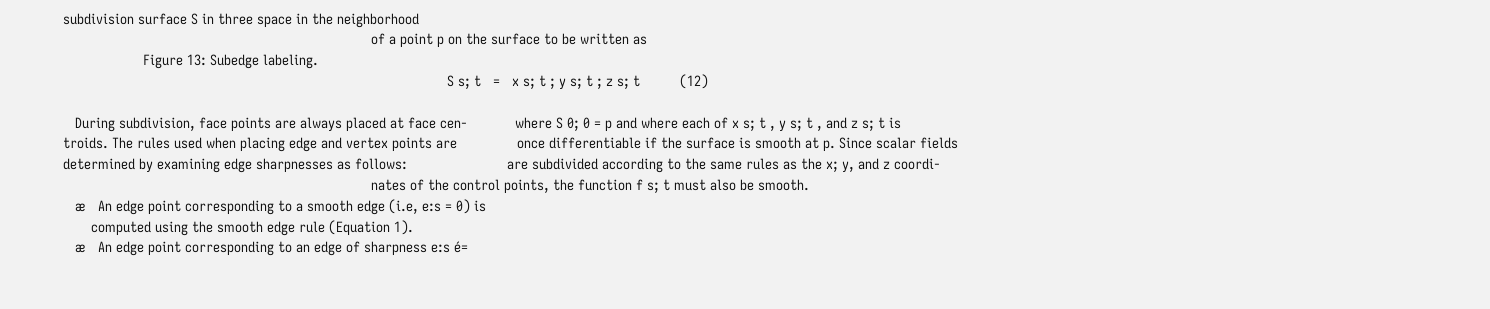subdivision surface S in three space in the neighborhood
                                                                             of a point p on the surface to be written as
                    Figure 13: Subedge labeling.
                                                                                                S s; t   =   x s; t ; y s; t ; z s; t          (12)

   During subdivision, face points are always placed at face cen-            where S 0; 0 = p and where each of x s; t , y s; t , and z s; t is
troids. The rules used when placing edge and vertex points are               once differentiable if the surface is smooth at p. Since scalar fields
determined by examining edge sharpnesses as follows:                         are subdivided according to the same rules as the x; y, and z coordi-
                                                                             nates of the control points, the function f s; t must also be smooth.
   æ   An edge point corresponding to a smooth edge (i.e, e:s = 0) is
       computed using the smooth edge rule (Equation 1).
   æ   An edge point corresponding to an edge of sharpness e:s é=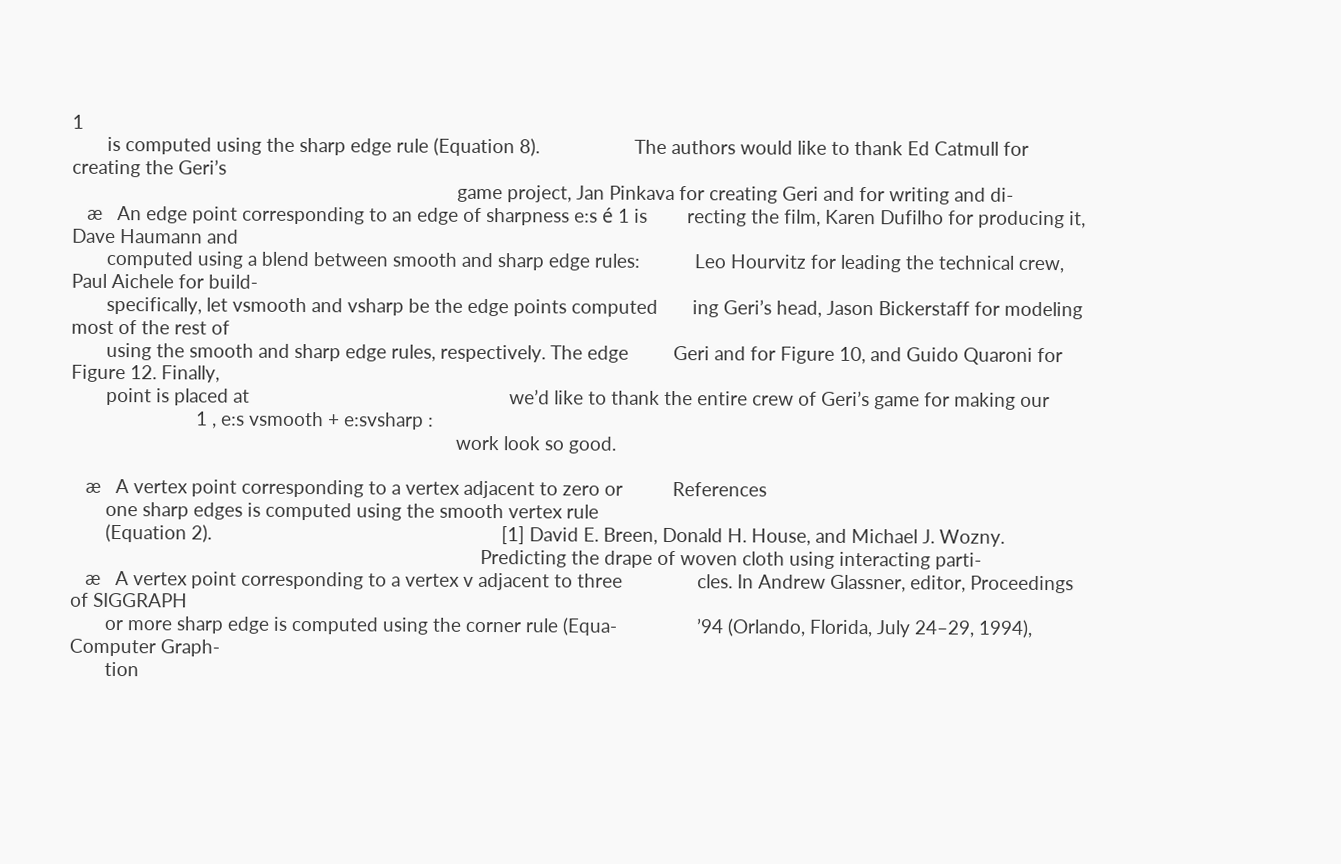1
       is computed using the sharp edge rule (Equation 8).                   The authors would like to thank Ed Catmull for creating the Geri’s
                                                                             game project, Jan Pinkava for creating Geri and for writing and di-
   æ   An edge point corresponding to an edge of sharpness e:s é 1 is        recting the film, Karen Dufilho for producing it, Dave Haumann and
       computed using a blend between smooth and sharp edge rules:           Leo Hourvitz for leading the technical crew, Paul Aichele for build-
       specifically, let vsmooth and vsharp be the edge points computed       ing Geri’s head, Jason Bickerstaff for modeling most of the rest of
       using the smooth and sharp edge rules, respectively. The edge         Geri and for Figure 10, and Guido Quaroni for Figure 12. Finally,
       point is placed at                                                    we’d like to thank the entire crew of Geri’s game for making our
                         1 , e:s vsmooth + e:svsharp :
                                                                             work look so good.

   æ   A vertex point corresponding to a vertex adjacent to zero or          References
       one sharp edges is computed using the smooth vertex rule
       (Equation 2).                                                          [1] David E. Breen, Donald H. House, and Michael J. Wozny.
                                                                                  Predicting the drape of woven cloth using interacting parti-
   æ   A vertex point corresponding to a vertex v adjacent to three               cles. In Andrew Glassner, editor, Proceedings of SIGGRAPH
       or more sharp edge is computed using the corner rule (Equa-                ’94 (Orlando, Florida, July 24–29, 1994), Computer Graph-
       tion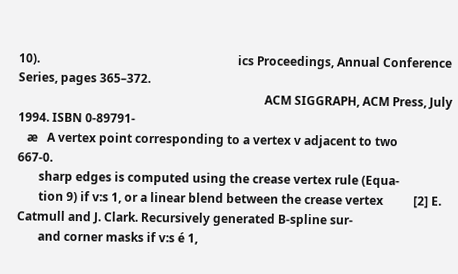10).                                                                  ics Proceedings, Annual Conference Series, pages 365–372.
                                                                                  ACM SIGGRAPH, ACM Press, July 1994. ISBN 0-89791-
   æ   A vertex point corresponding to a vertex v adjacent to two                 667-0.
       sharp edges is computed using the crease vertex rule (Equa-
       tion 9) if v:s 1, or a linear blend between the crease vertex          [2] E. Catmull and J. Clark. Recursively generated B-spline sur-
       and corner masks if v:s é 1,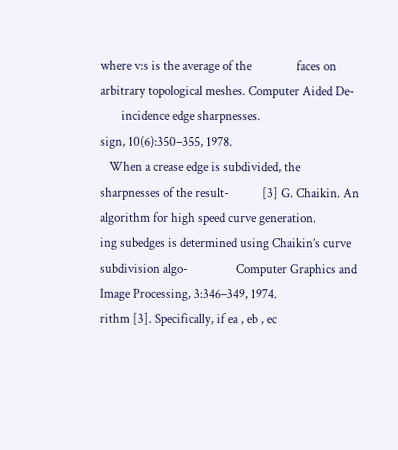where v:s is the average of the               faces on arbitrary topological meshes. Computer Aided De-
       incidence edge sharpnesses.                                                sign, 10(6):350–355, 1978.
   When a crease edge is subdivided, the sharpnesses of the result-           [3] G. Chaikin. An algorithm for high speed curve generation.
ing subedges is determined using Chaikin’s curve subdivision algo-                Computer Graphics and Image Processing, 3:346–349, 1974.
rithm [3]. Specifically, if ea , eb , ec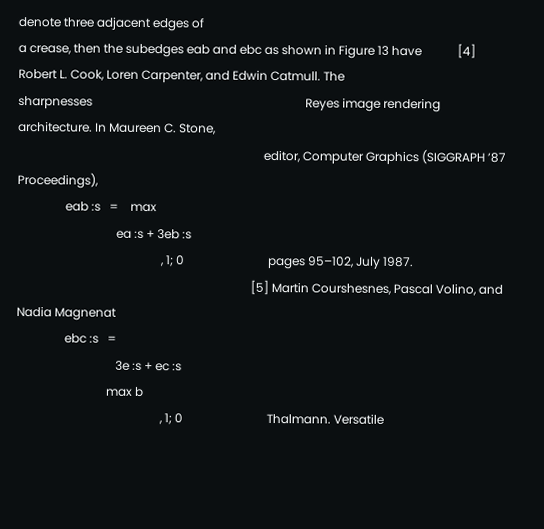denote three adjacent edges of
a crease, then the subedges eab and ebc as shown in Figure 13 have            [4] Robert L. Cook, Loren Carpenter, and Edwin Catmull. The
sharpnesses                                                                       Reyes image rendering architecture. In Maureen C. Stone,
                                                                                  editor, Computer Graphics (SIGGRAPH ’87 Proceedings),
                eab :s   =    max
                                 ea :s + 3eb :s
                                                , 1; 0                            pages 95–102, July 1987.
                                                                              [5] Martin Courshesnes, Pascal Volino, and Nadia Magnenat
                ebc :s   =
                                 3e :s + ec :s
                              max b
                                                , 1; 0                            Thalmann. Versatile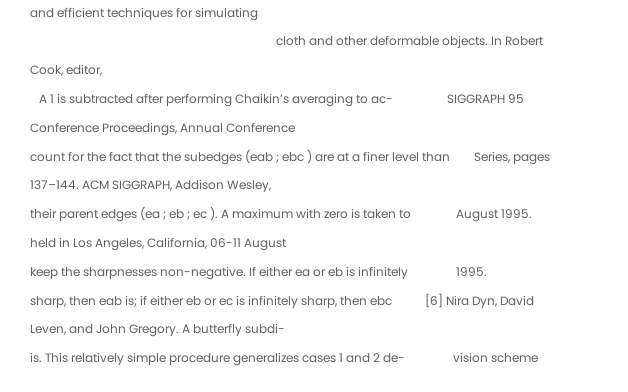and efficient techniques for simulating
                                                                                  cloth and other deformable objects. In Robert Cook, editor,
   A 1 is subtracted after performing Chaikin’s averaging to ac-                  SIGGRAPH 95 Conference Proceedings, Annual Conference
count for the fact that the subedges (eab ; ebc ) are at a finer level than        Series, pages 137–144. ACM SIGGRAPH, Addison Wesley,
their parent edges (ea ; eb ; ec ). A maximum with zero is taken to               August 1995. held in Los Angeles, California, 06-11 August
keep the sharpnesses non-negative. If either ea or eb is infinitely                1995.
sharp, then eab is; if either eb or ec is infinitely sharp, then ebc           [6] Nira Dyn, David Leven, and John Gregory. A butterfly subdi-
is. This relatively simple procedure generalizes cases 1 and 2 de-                vision scheme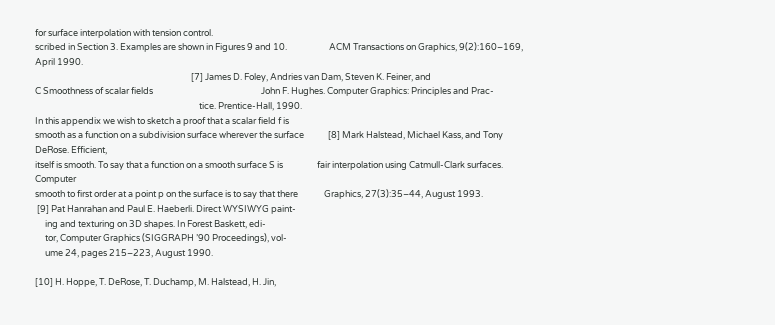for surface interpolation with tension control.
scribed in Section 3. Examples are shown in Figures 9 and 10.                     ACM Transactions on Graphics, 9(2):160–169, April 1990.
                                                                              [7] James D. Foley, Andries van Dam, Steven K. Feiner, and
C Smoothness of scalar fields                                                      John F. Hughes. Computer Graphics: Principles and Prac-
                                                                                  tice. Prentice-Hall, 1990.
In this appendix we wish to sketch a proof that a scalar field f is
smooth as a function on a subdivision surface wherever the surface            [8] Mark Halstead, Michael Kass, and Tony DeRose. Efficient,
itself is smooth. To say that a function on a smooth surface S is                 fair interpolation using Catmull-Clark surfaces. Computer
smooth to first order at a point p on the surface is to say that there             Graphics, 27(3):35–44, August 1993.
 [9] Pat Hanrahan and Paul E. Haeberli. Direct WYSIWYG paint-
     ing and texturing on 3D shapes. In Forest Baskett, edi-
     tor, Computer Graphics (SIGGRAPH ’90 Proceedings), vol-
     ume 24, pages 215–223, August 1990.

[10] H. Hoppe, T. DeRose, T. Duchamp, M. Halstead, H. Jin,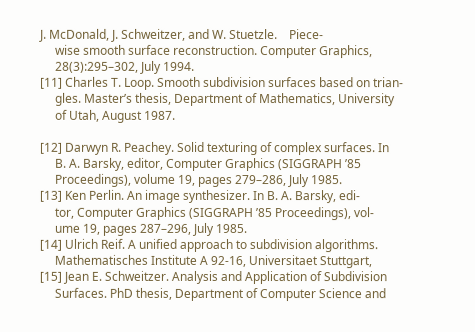J. McDonald, J. Schweitzer, and W. Stuetzle.    Piece-
     wise smooth surface reconstruction. Computer Graphics,
     28(3):295–302, July 1994.
[11] Charles T. Loop. Smooth subdivision surfaces based on trian-
     gles. Master’s thesis, Department of Mathematics, University
     of Utah, August 1987.

[12] Darwyn R. Peachey. Solid texturing of complex surfaces. In
     B. A. Barsky, editor, Computer Graphics (SIGGRAPH ’85
     Proceedings), volume 19, pages 279–286, July 1985.
[13] Ken Perlin. An image synthesizer. In B. A. Barsky, edi-
     tor, Computer Graphics (SIGGRAPH ’85 Proceedings), vol-
     ume 19, pages 287–296, July 1985.
[14] Ulrich Reif. A unified approach to subdivision algorithms.
     Mathematisches Institute A 92-16, Universitaet Stuttgart,
[15] Jean E. Schweitzer. Analysis and Application of Subdivision
     Surfaces. PhD thesis, Department of Computer Science and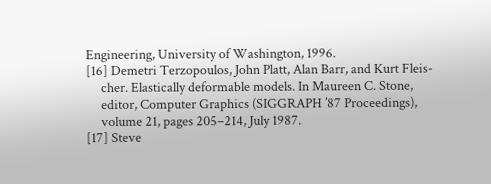Engineering, University of Washington, 1996.
[16] Demetri Terzopoulos, John Platt, Alan Barr, and Kurt Fleis-
     cher. Elastically deformable models. In Maureen C. Stone,
     editor, Computer Graphics (SIGGRAPH ’87 Proceedings),
     volume 21, pages 205–214, July 1987.
[17] Steve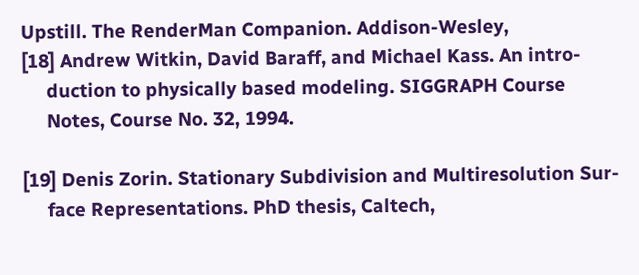Upstill. The RenderMan Companion. Addison-Wesley,
[18] Andrew Witkin, David Baraff, and Michael Kass. An intro-
     duction to physically based modeling. SIGGRAPH Course
     Notes, Course No. 32, 1994.

[19] Denis Zorin. Stationary Subdivision and Multiresolution Sur-
     face Representations. PhD thesis, Caltech,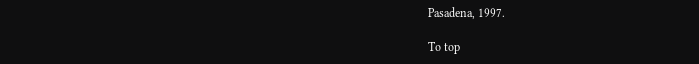Pasadena, 1997.

To top